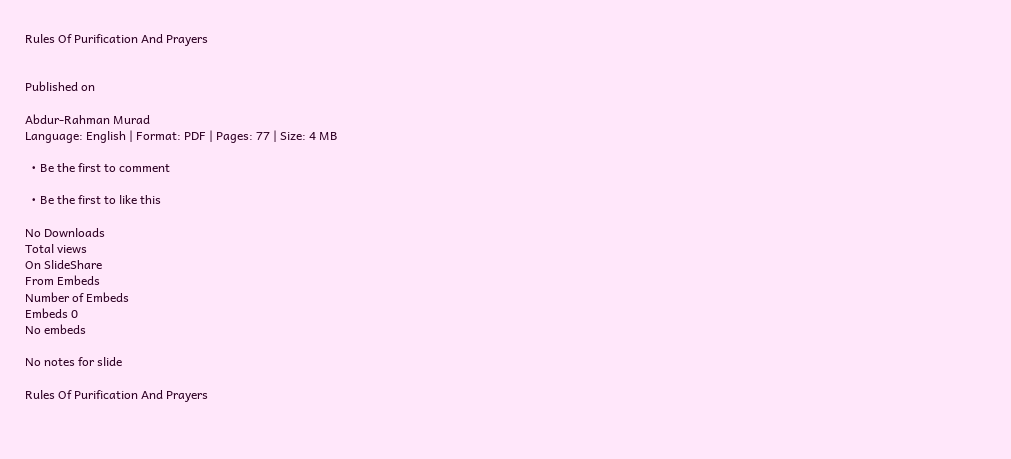Rules Of Purification And Prayers


Published on

Abdur-Rahman Murad
Language: English | Format: PDF | Pages: 77 | Size: 4 MB

  • Be the first to comment

  • Be the first to like this

No Downloads
Total views
On SlideShare
From Embeds
Number of Embeds
Embeds 0
No embeds

No notes for slide

Rules Of Purification And Prayers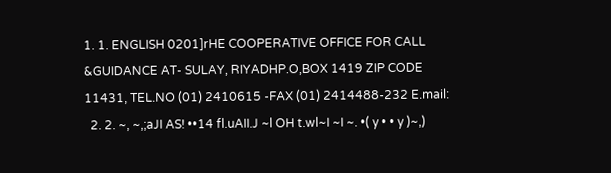1. 1. ENGLISH 0201]rHE COOPERATIVE OFFICE FOR CALL &GUIDANCE AT- SULAY, RIYADHP.O,BOX 1419 ZIP CODE 11431, TEL.NO (01) 2410615 -FAX (01) 2414488-232 E.mail:
  2. 2. ~, ~,;aJI AS! ••14 fl.uAII.J ~l OH t.wl~I ~I ~. •( y • • y )~,)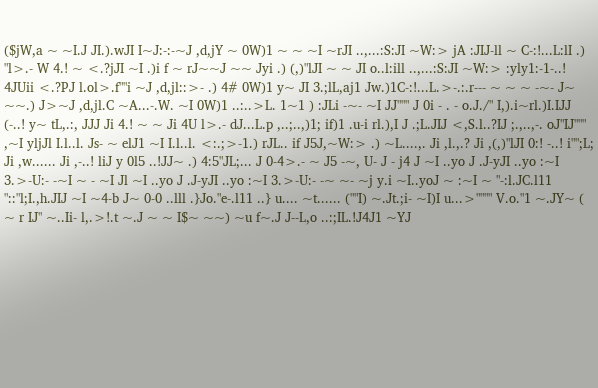($jW,a ~ ~I.J JI.).wJI I~J:-:-~J ,d,jY ~ 0W)1 ~ ~ ~I ~rJI ..,...:S:JI ~W:> jA :JIJ-ll ~ C-:!...L:lI .) "l>.- W 4.! ~ <.?jJI ~I .)i f ~ rJ~~J ~~ Jyi .) (,)"lJI ~ ~ JI o..l:ill ..,...:S:JI ~W:> :yly1:-1-..! 4JUii <.?PJ l.ol>.f""i ~J ,d,jl::>- .) 4# 0W)1 y~ JI 3.;lL,aj1 Jw.)1C-:!...L.>-.:.r--- ~ ~ ~ -~- J~ ~~.) J>~J ,d,jl.C ~A...-.W. ~I 0W)1 ..:..>L. 1~1 ) :JLi -~- ~I JJ""" J 0i - . - o.J./" I,).i~rl.)I.IJJ (-..! y~ tL,.:, JJJ Ji 4.! ~ ~ Ji 4U l>.- dJ...L.p ,..;..,)1; if)1 .u-i rl.),I J .;L.JIJ <,S.l..?IJ ;.,..,-. oJ"IJ""" ,~I yljJl I.l..l. Js- ~ elJ1 ~I I.l..l. <:.;>-1.) rJL.. if J5J,~W:> .) ~L....,. Ji ,l.,.? Ji ,(,)"lJI 0:! -..! i"";L; Ji ,w...... Ji ,-..! liJ y 0l5 ..!JJ~ .) 4:5"JL;... J 0-4>.- ~ J5 -~, U- J - j4 J ~I ..yo J .J-yJI ..yo :~I 3.>-U:- -~I ~ - ~I Jl ~I ..yo J .J-yJI ..yo :~I 3.>-U:- -~ ~- ~j y.i ~I..yoJ ~ :~I ~ "-:l.JC.l11 "::"l;I.,h.JIJ ~I ~4-b J~ 0-0 ..lll .}Jo."e-.l11 ..} u.... ~t...... (""I) ~.Jt.;i- ~I)I u...>"""" V.o."1 ~.JY~ ( ~ r IJ" ~..Ii- l,.>!.t ~.J ~ ~ I$~ ~~) ~u f~.J J--L,o ..:;IL.!J4J1 ~YJ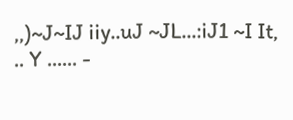,,)~J~IJ iiy..uJ ~JL...:iJ1 ~I It, .. Y ...... -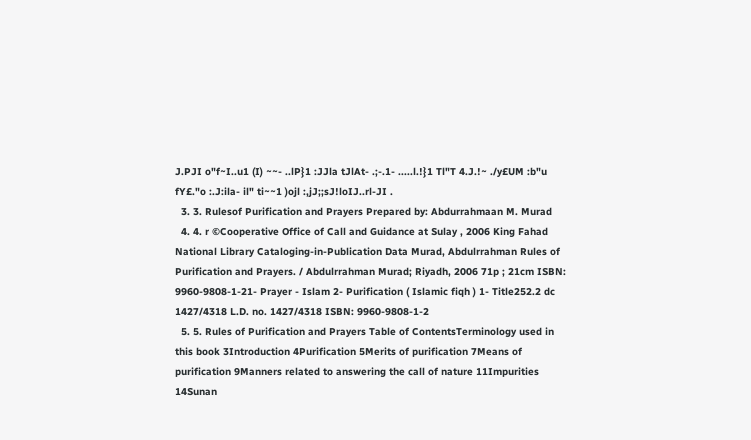J.PJI o"f~I..u1 (I) ~~- ..lP}1 :JJla tJlAt- .;-.1- .....l.!}1 Tl"T 4.J.!~ ./y£UM :b"u fY£."o :.J:ila- il" ti~~1 )ojl :,jJ;;sJ!loIJ..rl-JI .
  3. 3. Rulesof Purification and Prayers Prepared by: Abdurrahmaan M. Murad
  4. 4. r ©Cooperative Office of Call and Guidance at Sulay , 2006 King Fahad National Library Cataloging-in-Publication Data Murad, Abdulrrahman Rules of Purification and Prayers. / Abdulrrahman Murad; Riyadh, 2006 71p ; 21cm ISBN: 9960-9808-1-21- Prayer - Islam 2- Purification ( Islamic fiqh ) 1- Title252.2 dc 1427/4318 L.D. no. 1427/4318 ISBN: 9960-9808-1-2
  5. 5. Rules of Purification and Prayers Table of ContentsTerminology used in this book 3Introduction 4Purification 5Merits of purification 7Means of purification 9Manners related to answering the call of nature 11Impurities 14Sunan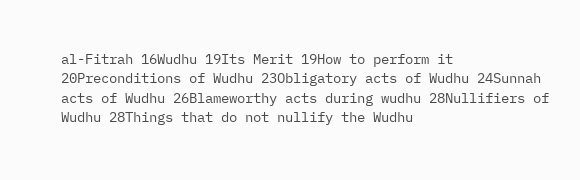al-Fitrah 16Wudhu 19Its Merit 19How to perform it 20Preconditions of Wudhu 23Obligatory acts of Wudhu 24Sunnah acts of Wudhu 26Blameworthy acts during wudhu 28Nullifiers of Wudhu 28Things that do not nullify the Wudhu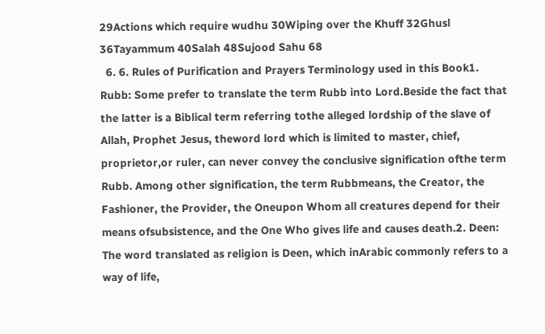29Actions which require wudhu 30Wiping over the Khuff 32Ghusl 36Tayammum 40Salah 48Sujood Sahu 68
  6. 6. Rules of Purification and Prayers Terminology used in this Book1. Rubb: Some prefer to translate the term Rubb into Lord.Beside the fact that the latter is a Biblical term referring tothe alleged lordship of the slave of Allah, Prophet Jesus, theword lord which is limited to master, chief, proprietor,or ruler, can never convey the conclusive signification ofthe term Rubb. Among other signification, the term Rubbmeans, the Creator, the Fashioner, the Provider, the Oneupon Whom all creatures depend for their means ofsubsistence, and the One Who gives life and causes death.2. Deen: The word translated as religion is Deen, which inArabic commonly refers to a way of life,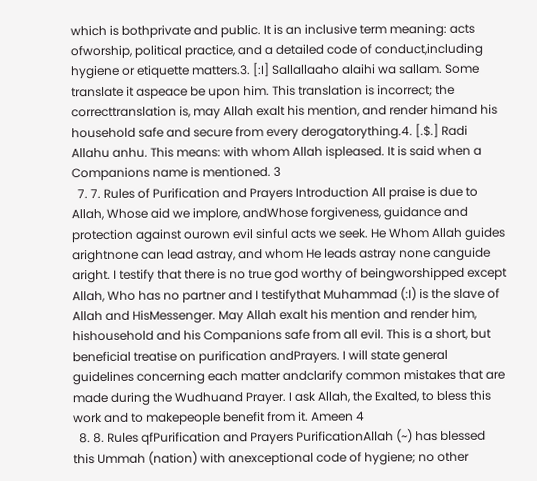which is bothprivate and public. It is an inclusive term meaning: acts ofworship, political practice, and a detailed code of conduct,including hygiene or etiquette matters.3. [:I] Sallallaaho alaihi wa sallam. Some translate it aspeace be upon him. This translation is incorrect; the correcttranslation is, may Allah exalt his mention, and render himand his household safe and secure from every derogatorything.4. [.$.] Radi Allahu anhu. This means: with whom Allah ispleased. It is said when a Companions name is mentioned. 3
  7. 7. Rules of Purification and Prayers Introduction All praise is due to Allah, Whose aid we implore, andWhose forgiveness, guidance and protection against ourown evil sinful acts we seek. He Whom Allah guides arightnone can lead astray, and whom He leads astray none canguide aright. I testify that there is no true god worthy of beingworshipped except Allah, Who has no partner and I testifythat Muhammad (:I) is the slave of Allah and HisMessenger. May Allah exalt his mention and render him, hishousehold and his Companions safe from all evil. This is a short, but beneficial treatise on purification andPrayers. I will state general guidelines concerning each matter andclarify common mistakes that are made during the Wudhuand Prayer. I ask Allah, the Exalted, to bless this work and to makepeople benefit from it. Ameen 4
  8. 8. Rules qfPurification and Prayers PurificationAllah (~) has blessed this Ummah (nation) with anexceptional code of hygiene; no other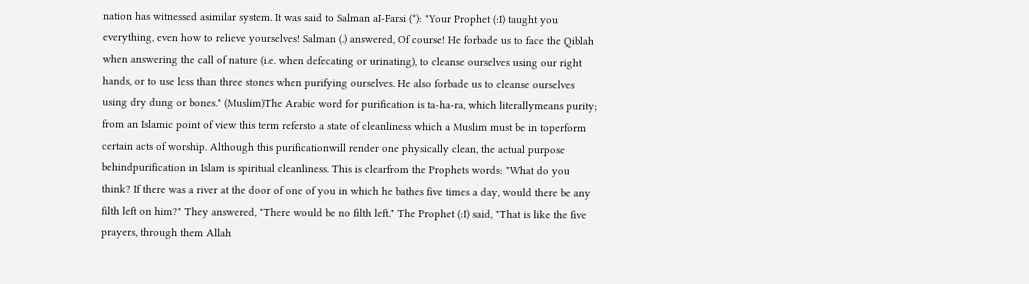nation has witnessed asimilar system. It was said to Salman aI-Farsi (*): "Your Prophet (:I) taught you everything, even how to relieve yourselves! Salman (.) answered, Of course! He forbade us to face the Qiblah when answering the call of nature (i.e. when defecating or urinating), to cleanse ourselves using our right hands, or to use less than three stones when purifying ourselves. He also forbade us to cleanse ourselves using dry dung or bones." (Muslim)The Arabic word for purification is ta-ha-ra, which literallymeans purity; from an Islamic point of view this term refersto a state of cleanliness which a Muslim must be in toperform certain acts of worship. Although this purificationwill render one physically clean, the actual purpose behindpurification in Islam is spiritual cleanliness. This is clearfrom the Prophets words: "What do you think? If there was a river at the door of one of you in which he bathes five times a day, would there be any filth left on him?" They answered, "There would be no filth left." The Prophet (:I) said, "That is like the five prayers, through them Allah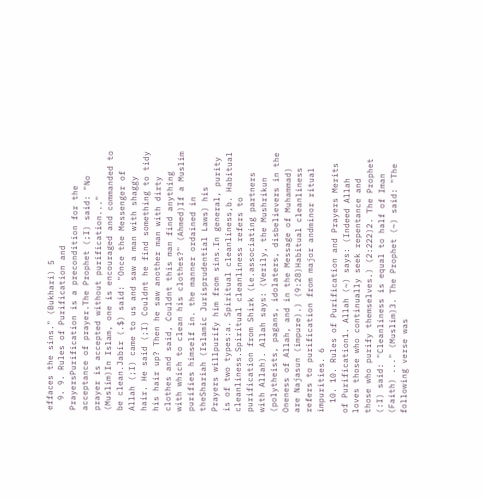effaces the sins." (Bukhari) 5
  9. 9. Rules of Purification and PrayersPurification is a precondition for the acceptance of prayer.The Prophet (;I) said: "No prayer is accepted without purification..." (Muslim)In Islam, one is encouraged and commanded to be clean.Jabir (.$) said: "Once the Messenger of Allah (;I) came to us and saw a man with shaggy hair. He said (;I) Couldnt he find something to tidy his hair up? Then he saw another man with dirty clothes and said, Couldnt this man find anything with which to clean his clothes?" (Ahmed)If a Muslim purifies himself in. the manner ordained in theShariah (Islamic Jurisprudential Laws) his Prayers willpurify him from sins.In general, purity is of two types:a. Spiritual cleanliness,b. Habitual cleanliness.Spiritual cleanliness refers to purification from Shirk (Le.associating partners with Allah). Allah says: (Verily, the Mushrikun (polytheists, pagans, idolaters, disbelievers in the Oneness of Allah, and in the Message of Muhammad) are Najasun (impure).) (9:28)Habitual cleanliness refers to purification from major andminor ritual impurities. 6
  10. 10. Rules of Purification and Prayers Merits of Purification1. Allah (~) says: (Indeed Allah loves those who continually seek repentance and those who purify themselves.) (2:222)2. The Prophet (:I) said: "Cleanliness is equal to half of Iman (Faith) ..." (Muslim)3. The Prophet (~) said: "The following verse was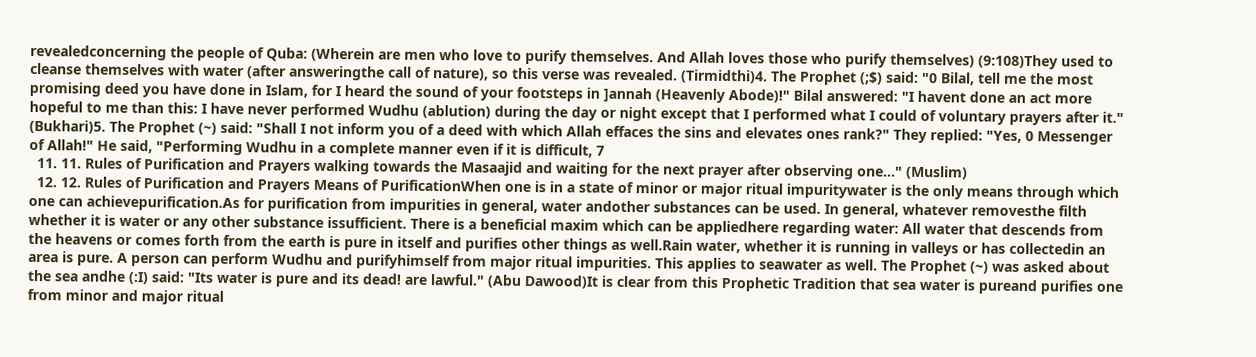revealedconcerning the people of Quba: (Wherein are men who love to purify themselves. And Allah loves those who purify themselves) (9:108)They used to cleanse themselves with water (after answeringthe call of nature), so this verse was revealed. (Tirmidthi)4. The Prophet (;$) said: "0 Bilal, tell me the most promising deed you have done in Islam, for I heard the sound of your footsteps in ]annah (Heavenly Abode)!" Bilal answered: "I havent done an act more hopeful to me than this: I have never performed Wudhu (ablution) during the day or night except that I performed what I could of voluntary prayers after it." (Bukhari)5. The Prophet (~) said: "Shall I not inform you of a deed with which Allah effaces the sins and elevates ones rank?" They replied: "Yes, 0 Messenger of Allah!" He said, "Performing Wudhu in a complete manner even if it is difficult, 7
  11. 11. Rules of Purification and Prayers walking towards the Masaajid and waiting for the next prayer after observing one..." (Muslim)
  12. 12. Rules of Purification and Prayers Means of PurificationWhen one is in a state of minor or major ritual impuritywater is the only means through which one can achievepurification.As for purification from impurities in general, water andother substances can be used. In general, whatever removesthe filth whether it is water or any other substance issufficient. There is a beneficial maxim which can be appliedhere regarding water: All water that descends from the heavens or comes forth from the earth is pure in itself and purifies other things as well.Rain water, whether it is running in valleys or has collectedin an area is pure. A person can perform Wudhu and purifyhimself from major ritual impurities. This applies to seawater as well. The Prophet (~) was asked about the sea andhe (:I) said: "Its water is pure and its dead! are lawful." (Abu Dawood)It is clear from this Prophetic Tradition that sea water is pureand purifies one from minor and major ritual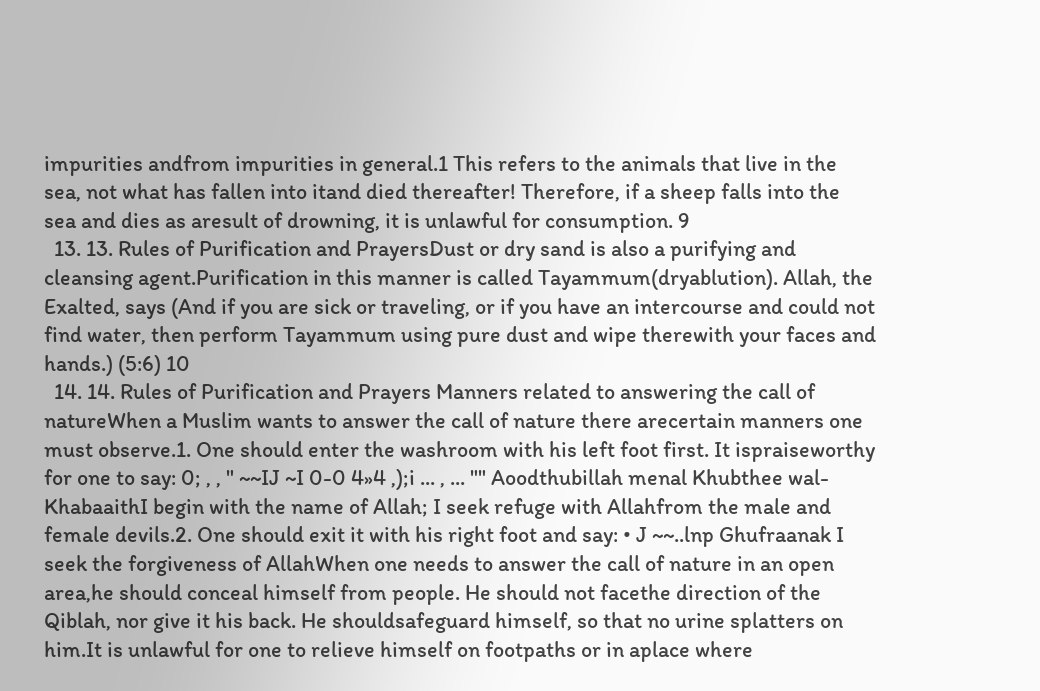impurities andfrom impurities in general.1 This refers to the animals that live in the sea, not what has fallen into itand died thereafter! Therefore, if a sheep falls into the sea and dies as aresult of drowning, it is unlawful for consumption. 9
  13. 13. Rules of Purification and PrayersDust or dry sand is also a purifying and cleansing agent.Purification in this manner is called Tayammum(dryablution). Allah, the Exalted, says (And if you are sick or traveling, or if you have an intercourse and could not find water, then perform Tayammum using pure dust and wipe therewith your faces and hands.) (5:6) 10
  14. 14. Rules of Purification and Prayers Manners related to answering the call of natureWhen a Muslim wants to answer the call of nature there arecertain manners one must observe.1. One should enter the washroom with his left foot first. It ispraiseworthy for one to say: 0; , , " ~~IJ ~I 0-0 4»4 ,);i ... , ... "" Aoodthubillah menal Khubthee wal-KhabaaithI begin with the name of Allah; I seek refuge with Allahfrom the male and female devils.2. One should exit it with his right foot and say: • J ~~..lnp Ghufraanak I seek the forgiveness of AllahWhen one needs to answer the call of nature in an open area,he should conceal himself from people. He should not facethe direction of the Qiblah, nor give it his back. He shouldsafeguard himself, so that no urine splatters on him.It is unlawful for one to relieve himself on footpaths or in aplace where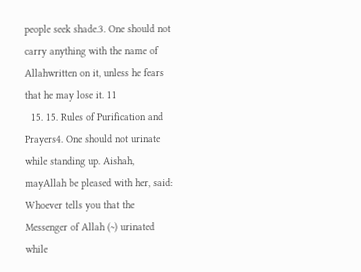people seek shade.3. One should not carry anything with the name of Allahwritten on it, unless he fears that he may lose it. 11
  15. 15. Rules of Purification and Prayers4. One should not urinate while standing up. Aishah, mayAllah be pleased with her, said: Whoever tells you that the Messenger of Allah (~) urinated while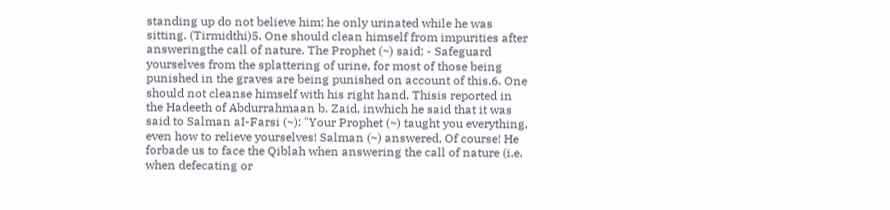standing up do not believe him; he only urinated while he was sitting. (Tirmidthi)5. One should clean himself from impurities after answeringthe call of nature. The Prophet (~) said: - Safeguard yourselves from the splattering of urine, for most of those being punished in the graves are being punished on account of this.6. One should not cleanse himself with his right hand. Thisis reported in the Hadeeth of Abdurrahmaan b. Zaid, inwhich he said that it was said to Salman aI-Farsi (~): "Your Prophet (~) taught you everything, even how to relieve yourselves! Salman (~) answered, Of course! He forbade us to face the Qiblah when answering the call of nature (i.e. when defecating or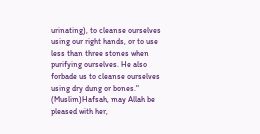urinating), to cleanse ourselves using our right hands, or to use less than three stones when purifying ourselves. He also forbade us to cleanse ourselves using dry dung or bones." (Muslim)Hafsah, may Allah be pleased with her,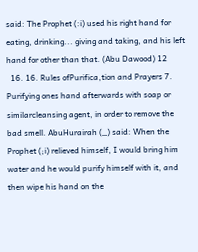said: The Prophet (:i) used his right hand for eating, drinking... giving and taking, and his left hand for other than that. (Abu Dawood) 12
  16. 16. Rules ofPurifica,tion and Prayers 7. Purifying ones hand afterwards with soap or similarcleansing agent, in order to remove the bad smell. AbuHurairah (_) said: When the Prophet (;i) relieved himself, I would bring him water and he would purify himself with it, and then wipe his hand on the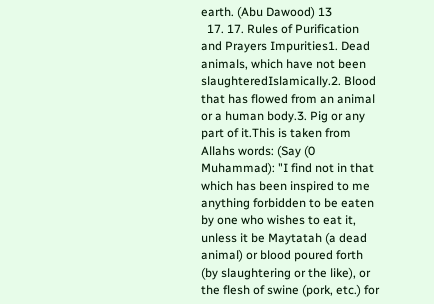earth. (Abu Dawood) 13
  17. 17. Rules of Purification and Prayers Impurities1. Dead animals, which have not been slaughteredIslamically.2. Blood that has flowed from an animal or a human body.3. Pig or any part of it.This is taken from Allahs words: (Say (0 Muhammad): "I find not in that which has been inspired to me anything forbidden to be eaten by one who wishes to eat it, unless it be Maytatah (a dead animal) or blood poured forth (by slaughtering or the like), or the flesh of swine (pork, etc.) for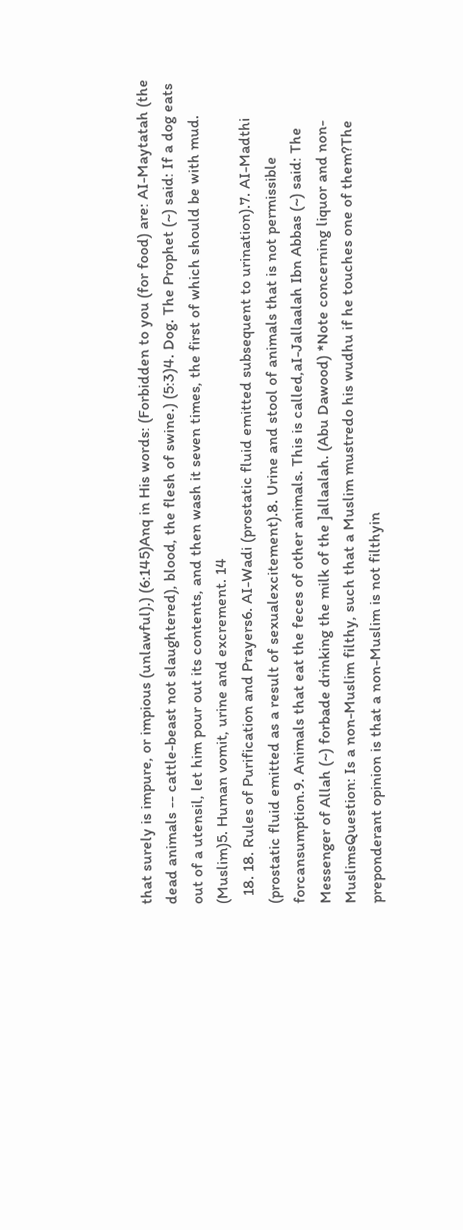that surely is impure, or impious (unlawful).) (6:145)Anq in His words: (Forbidden to you (for food) are: AI-Maytatah (the dead animals -- cattle-beast not slaughtered), blood, the flesh of swine.) (5:3)4. Dog. The Prophet (~) said: If a dog eats out of a utensil, let him pour out its contents, and then wash it seven times, the first of which should be with mud. (Muslim)5. Human vomit, urine and excrement. 14
  18. 18. Rules of Purification and Prayers6. AI-Wadi (prostatic fluid emitted subsequent to urination).7. AI-Madthi (prostatic fluid emitted as a result of sexualexcitement).8. Urine and stool of animals that is not permissible forcansumption.9. Animals that eat the feces of other animals. This is called,aI-Jallaalah Ibn Abbas (~) said: The Messenger of Allah (~) forbade drinking the milk of the ]allaalah. (Abu Dawood) *Note concerning liquor and non-MuslimsQuestion: Is a non-Muslim filthy, such that a Muslim mustredo his wudhu if he touches one of them?The preponderant opinion is that a non-Muslim is not filthyin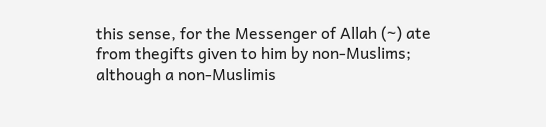this sense, for the Messenger of Allah (~) ate from thegifts given to him by non-Muslims; although a non-Muslimis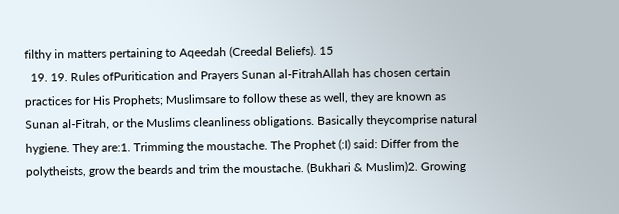filthy in matters pertaining to Aqeedah (Creedal Beliefs). 15
  19. 19. Rules ofPuritication and Prayers Sunan al-FitrahAllah has chosen certain practices for His Prophets; Muslimsare to follow these as well, they are known as Sunan al-Fitrah, or the Muslims cleanliness obligations. Basically theycomprise natural hygiene. They are:1. Trimming the moustache. The Prophet (:I) said: Differ from the polytheists, grow the beards and trim the moustache. (Bukhari & Muslim)2. Growing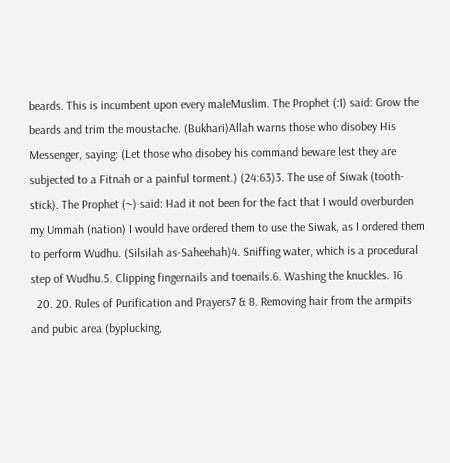beards. This is incumbent upon every maleMuslim. The Prophet (:I) said: Grow the beards and trim the moustache. (Bukhari)Allah warns those who disobey His Messenger, saying: (Let those who disobey his command beware lest they are subjected to a Fitnah or a painful torment.) (24:63)3. The use of Siwak (tooth-stick). The Prophet (~) said: Had it not been for the fact that I would overburden my Ummah (nation) I would have ordered them to use the Siwak, as I ordered them to perform Wudhu. (Silsilah as-Saheehah)4. Sniffing water, which is a procedural step of Wudhu.5. Clipping fingernails and toenails.6. Washing the knuckles. 16
  20. 20. Rules of Purification and Prayers7 & 8. Removing hair from the armpits and pubic area (byplucking,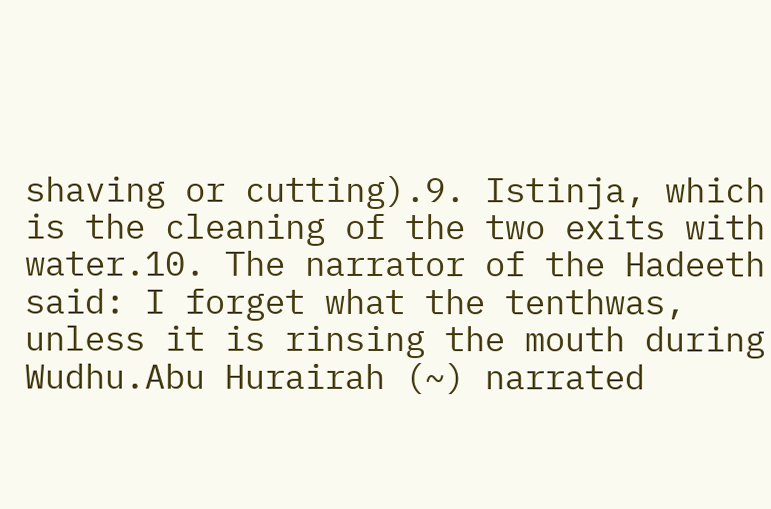shaving or cutting).9. Istinja, which is the cleaning of the two exits with water.10. The narrator of the Hadeeth said: I forget what the tenthwas, unless it is rinsing the mouth during Wudhu.Abu Hurairah (~) narrated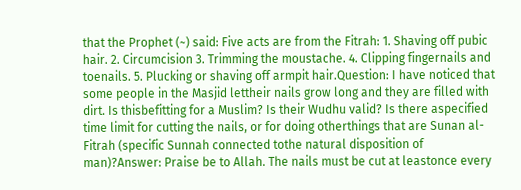that the Prophet (~) said: Five acts are from the Fitrah: 1. Shaving off pubic hair. 2. Circumcision 3. Trimming the moustache. 4. Clipping fingernails and toenails. 5. Plucking or shaving off armpit hair.Question: I have noticed that some people in the Masjid lettheir nails grow long and they are filled with dirt. Is thisbefitting for a Muslim? Is their Wudhu valid? Is there aspecified time limit for cutting the nails, or for doing otherthings that are Sunan al-Fitrah (specific Sunnah connected tothe natural disposition of man)?Answer: Praise be to Allah. The nails must be cut at leastonce every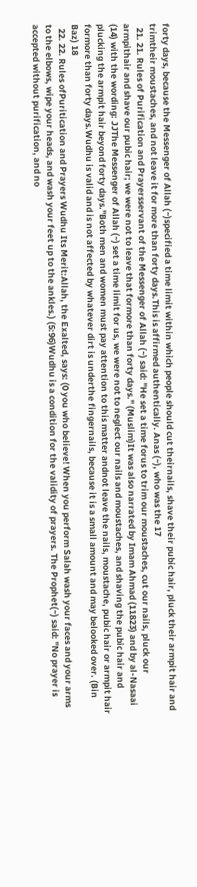forty days, because the Messenger of Allah (~)specified a time limit within which people should cut theirnails, shave their pubic hair, pluck their armpit hair and trimtheir moustaches, and not leave it for more than forty days.This is affirmed authentically. Anas (~), who was the 17
  21. 21. Rules of Purification and Prayersservant of the Messenger of Allah (~) said: "He set a time forus to trim our moustaches, cut our nails, pluck our armpithair and shave our pubic hair; we were not to leave that formore than forty days." (Muslim)It was also narrated by Imam Ahmad (11823) and by al-Nasaai (14) with the wording: JJThe Messenger of Allah (~) set a time limit for us, we were not to neglect our nails and moustaches, and shaving the pubic hair and plucking the armpit hair beyond forty days."Both men and women must pay attention to this matter andnot leave the nails, moustache, pubic hair or armpit hair formore than forty days.Wudhu is valid and is not affected by whatever dirt is underthe fingernails, because it is a small amount and may belooked over. (Bin Baz) 18
  22. 22. Rules ofPuritication and Prayers Wudhu Its Merit:Allah, the Exalted, says: (0 you who believe! When you perform Salah wash your faces and your arms to the elbows, wipe your heads, and wash your feet up to the ankles.) (5:96)Wudhu is a condition for the validity of prayers. The Prophet(~) said: "No prayer is accepted without purification, and no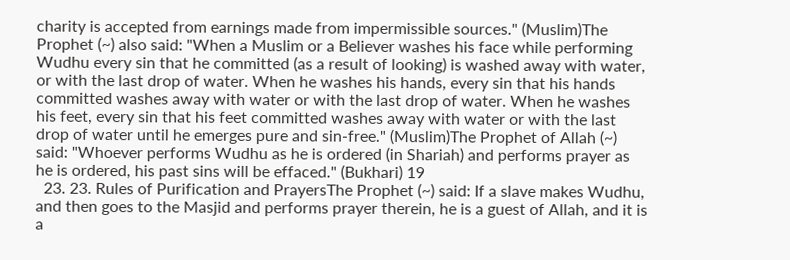charity is accepted from earnings made from impermissible sources." (Muslim)The Prophet (~) also said: "When a Muslim or a Believer washes his face while performing Wudhu every sin that he committed (as a result of looking) is washed away with water, or with the last drop of water. When he washes his hands, every sin that his hands committed washes away with water or with the last drop of water. When he washes his feet, every sin that his feet committed washes away with water or with the last drop of water until he emerges pure and sin-free." (Muslim)The Prophet of Allah (~) said: "Whoever performs Wudhu as he is ordered (in Shariah) and performs prayer as he is ordered, his past sins will be effaced." (Bukhari) 19
  23. 23. Rules of Purification and PrayersThe Prophet (~) said: If a slave makes Wudhu, and then goes to the Masjid and performs prayer therein, he is a guest of Allah, and it is a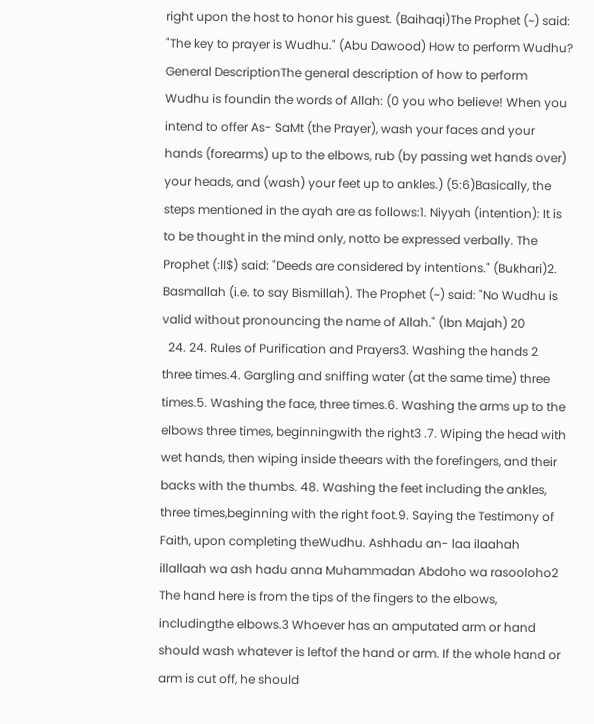right upon the host to honor his guest. (Baihaqi)The Prophet (~) said: "The key to prayer is Wudhu." (Abu Dawood) How to perform Wudhu? General DescriptionThe general description of how to perform Wudhu is foundin the words of Allah: (0 you who believe! When you intend to offer As- SaMt (the Prayer), wash your faces and your hands (forearms) up to the elbows, rub (by passing wet hands over) your heads, and (wash) your feet up to ankles.) (5:6)Basically, the steps mentioned in the ayah are as follows:1. Niyyah (intention): It is to be thought in the mind only, notto be expressed verbally. The Prophet (:lI$) said: "Deeds are considered by intentions." (Bukhari)2. Basmallah (i.e. to say Bismillah). The Prophet (~) said: "No Wudhu is valid without pronouncing the name of Allah." (Ibn Majah) 20
  24. 24. Rules of Purification and Prayers3. Washing the hands 2 three times.4. Gargling and sniffing water (at the same time) three times.5. Washing the face, three times.6. Washing the arms up to the elbows three times, beginningwith the right3 .7. Wiping the head with wet hands, then wiping inside theears with the forefingers, and their backs with the thumbs. 48. Washing the feet including the ankles, three times,beginning with the right foot.9. Saying the Testimony of Faith, upon completing theWudhu. Ashhadu an- laa ilaahah illallaah wa ash hadu anna Muhammadan Abdoho wa rasooloho2 The hand here is from the tips of the fingers to the elbows, includingthe elbows.3 Whoever has an amputated arm or hand should wash whatever is leftof the hand or arm. If the whole hand or arm is cut off, he should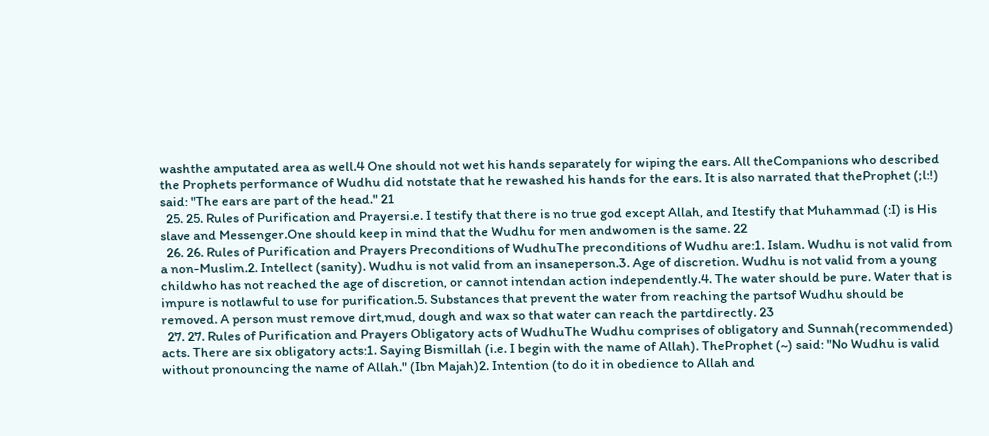washthe amputated area as well.4 One should not wet his hands separately for wiping the ears. All theCompanions who described the Prophets performance of Wudhu did notstate that he rewashed his hands for the ears. It is also narrated that theProphet (;l:!) said: "The ears are part of the head." 21
  25. 25. Rules of Purification and Prayersi.e. I testify that there is no true god except Allah, and Itestify that Muhammad (:I) is His slave and Messenger.One should keep in mind that the Wudhu for men andwomen is the same. 22
  26. 26. Rules of Purification and Prayers Preconditions of WudhuThe preconditions of Wudhu are:1. Islam. Wudhu is not valid from a non-Muslim.2. Intellect (sanity). Wudhu is not valid from an insaneperson.3. Age of discretion. Wudhu is not valid from a young childwho has not reached the age of discretion, or cannot intendan action independently.4. The water should be pure. Water that is impure is notlawful to use for purification.5. Substances that prevent the water from reaching the partsof Wudhu should be removed. A person must remove dirt,mud, dough and wax so that water can reach the partdirectly. 23
  27. 27. Rules of Purification and Prayers Obligatory acts of WudhuThe Wudhu comprises of obligatory and Sunnah(recommended) acts. There are six obligatory acts:1. Saying Bismillah (i.e. I begin with the name of Allah). TheProphet (~) said: "No Wudhu is valid without pronouncing the name of Allah." (Ibn Majah)2. Intention (to do it in obedience to Allah and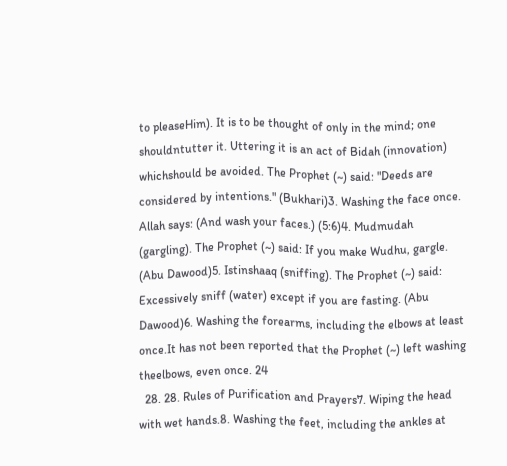to pleaseHim). It is to be thought of only in the mind; one shouldntutter it. Uttering it is an act of Bidah (innovation) whichshould be avoided. The Prophet (~) said: "Deeds are considered by intentions." (Bukhari)3. Washing the face once. Allah says: (And wash your faces.) (5:6)4. Mudmudah (gargling). The Prophet (~) said: If you make Wudhu, gargle. (Abu Dawood)5. Istinshaaq (sniffing). The Prophet (~) said: Excessively sniff (water) except if you are fasting. (Abu Dawood)6. Washing the forearms, including the elbows at least once.It has not been reported that the Prophet (~) left washing theelbows, even once. 24
  28. 28. Rules of Purification and Prayers7. Wiping the head with wet hands.8. Washing the feet, including the ankles at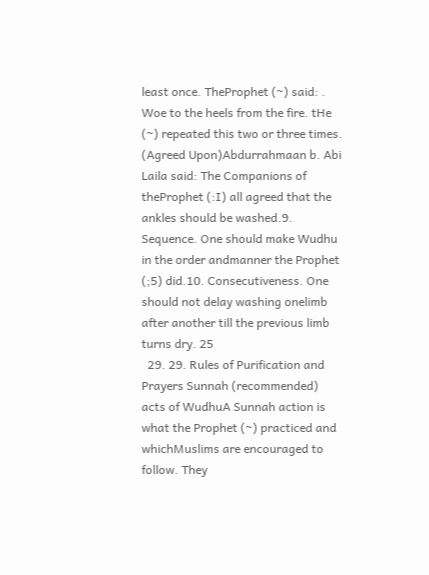least once. TheProphet (~) said: . Woe to the heels from the fire. tHe (~) repeated this two or three times. (Agreed Upon)Abdurrahmaan b. Abi Laila said: The Companions of theProphet (:I) all agreed that the ankles should be washed.9. Sequence. One should make Wudhu in the order andmanner the Prophet (;5) did.10. Consecutiveness. One should not delay washing onelimb after another till the previous limb turns dry. 25
  29. 29. Rules of Purification and Prayers Sunnah (recommended) acts of WudhuA Sunnah action is what the Prophet (~) practiced and whichMuslims are encouraged to follow. They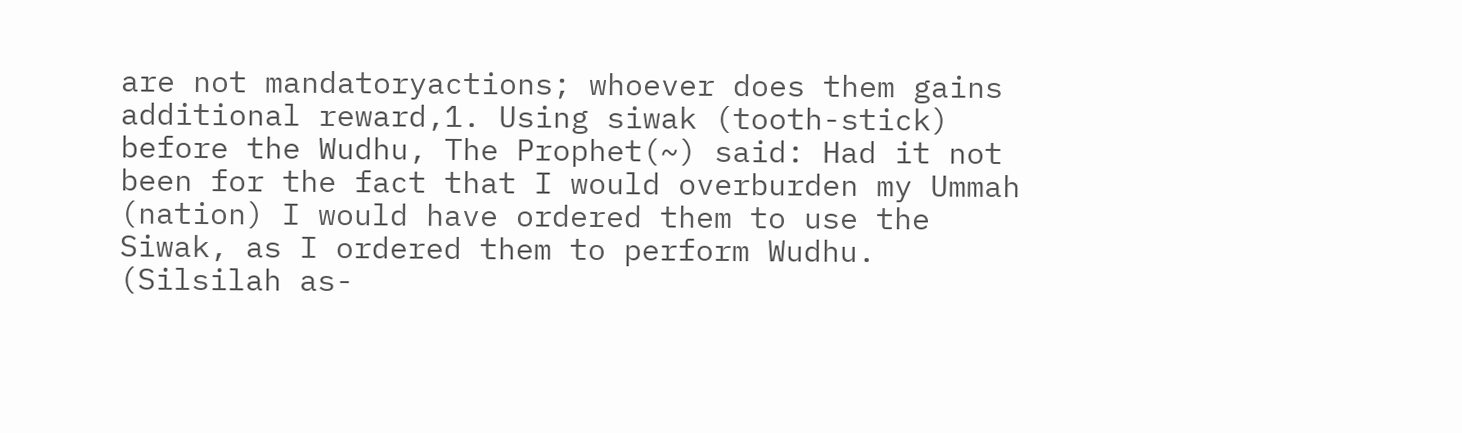are not mandatoryactions; whoever does them gains additional reward,1. Using siwak (tooth-stick) before the Wudhu, The Prophet(~) said: Had it not been for the fact that I would overburden my Ummah (nation) I would have ordered them to use the Siwak, as I ordered them to perform Wudhu. (Silsilah as-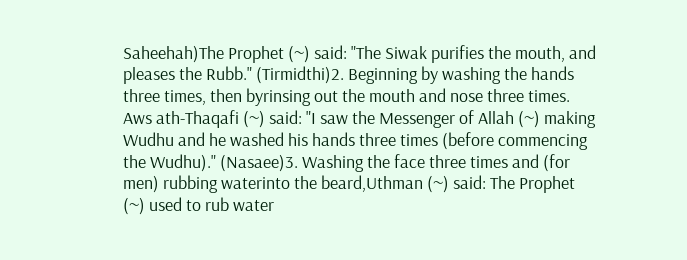Saheehah)The Prophet (~) said: "The Siwak purifies the mouth, and pleases the Rubb." (Tirmidthi)2. Beginning by washing the hands three times, then byrinsing out the mouth and nose three times. Aws ath-Thaqafi (~) said: "I saw the Messenger of Allah (~) making Wudhu and he washed his hands three times (before commencing the Wudhu)." (Nasaee)3. Washing the face three times and (for men) rubbing waterinto the beard,Uthman (~) said: The Prophet (~) used to rub water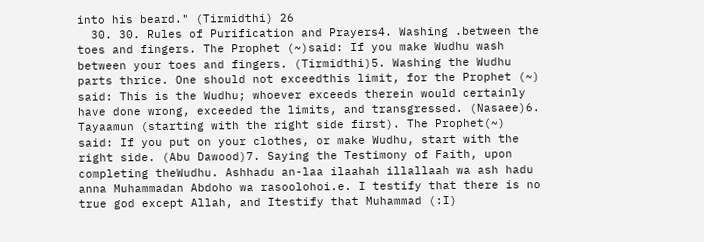into his beard." (Tirmidthi) 26
  30. 30. Rules of Purification and Prayers4. Washing .between the toes and fingers. The Prophet (~)said: If you make Wudhu wash between your toes and fingers. (Tirmidthi)5. Washing the Wudhu parts thrice. One should not exceedthis limit, for the Prophet (~) said: This is the Wudhu; whoever exceeds therein would certainly have done wrong, exceeded the limits, and transgressed. (Nasaee)6. Tayaamun (starting with the right side first). The Prophet(~) said: If you put on your clothes, or make Wudhu, start with the right side. (Abu Dawood)7. Saying the Testimony of Faith, upon completing theWudhu. Ashhadu an-laa ilaahah illallaah wa ash hadu anna Muhammadan Abdoho wa rasoolohoi.e. I testify that there is no true god except Allah, and Itestify that Muhammad (:I)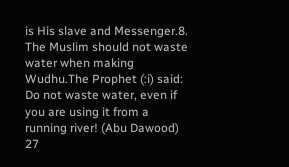is His slave and Messenger.8. The Muslim should not waste water when making Wudhu.The Prophet (:i) said: Do not waste water, even if you are using it from a running river! (Abu Dawood) 27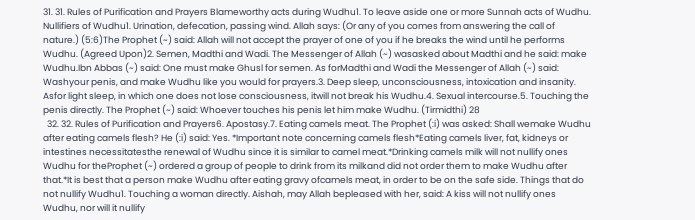31. 31. Rules of Purification and Prayers Blameworthy acts during Wudhu1. To leave aside one or more Sunnah acts of Wudhu. Nullifiers of Wudhu1. Urination, defecation, passing wind. Allah says: (Or any of you comes from answering the call of nature.) (5:6)The Prophet (~) said: Allah will not accept the prayer of one of you if he breaks the wind until he performs Wudhu. (Agreed Upon)2. Semen, Madthi and Wadi. The Messenger of Allah (~) wasasked about Madthi and he said: make Wudhu.Ibn Abbas (~) said: One must make Ghusl for semen. As forMadthi and Wadi the Messenger of Allah (~) said: Washyour penis, and make Wudhu like you would for prayers.3. Deep sleep, unconsciousness, intoxication and insanity. Asfor light sleep, in which one does not lose consciousness, itwill not break his Wudhu.4. Sexual intercourse.5. Touching the penis directly. The Prophet (~) said: Whoever touches his penis let him make Wudhu. (Tirmidthi) 28
  32. 32. Rules of Purification and Prayers6. Apostasy.7. Eating camels meat. The Prophet (:i) was asked: Shall wemake Wudhu after eating camels flesh? He (:i) said: Yes. *Important note concerning camels flesh*Eating camels liver, fat, kidneys or intestines necessitatesthe renewal of Wudhu since it is similar to camel meat.*Drinking camels milk will not nullify ones Wudhu for theProphet (~) ordered a group of people to drink from its milkand did not order them to make Wudhu after that.*It is best that a person make Wudhu after eating gravy ofcamels meat, in order to be on the safe side. Things that do not nullify Wudhu1. Touching a woman directly. Aishah, may Allah bepleased with her, said: A kiss will not nullify ones Wudhu, nor will it nullify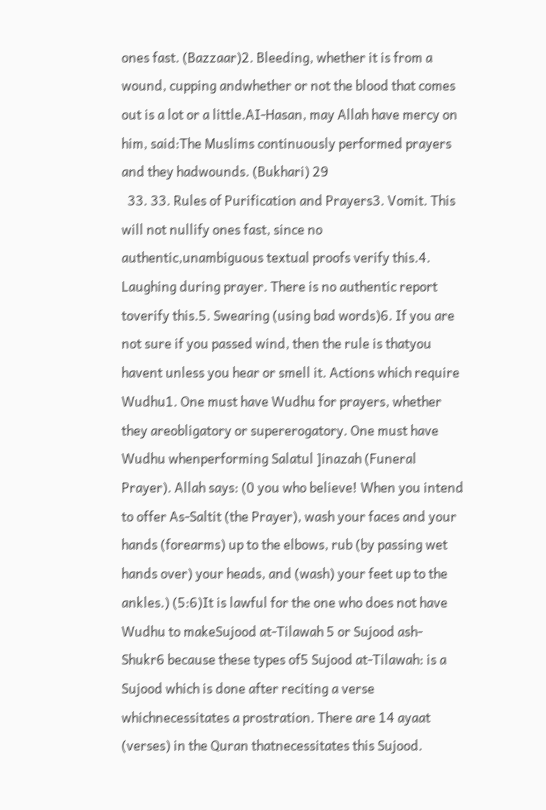ones fast. (Bazzaar)2. Bleeding, whether it is from a wound, cupping andwhether or not the blood that comes out is a lot or a little.AI-Hasan, may Allah have mercy on him, said:The Muslims continuously performed prayers and they hadwounds. (Bukhari) 29
  33. 33. Rules of Purification and Prayers3. Vomit. This will not nullify ones fast, since no authentic,unambiguous textual proofs verify this.4. Laughing during prayer. There is no authentic report toverify this.5. Swearing (using bad words)6. If you are not sure if you passed wind, then the rule is thatyou havent unless you hear or smell it. Actions which require Wudhu1. One must have Wudhu for prayers, whether they areobligatory or supererogatory. One must have Wudhu whenperforming Salatul ]inazah (Funeral Prayer). Allah says: (0 you who believe! When you intend to offer As-Saltit (the Prayer), wash your faces and your hands (forearms) up to the elbows, rub (by passing wet hands over) your heads, and (wash) your feet up to the ankles.) (5:6)It is lawful for the one who does not have Wudhu to makeSujood at-Tilawah 5 or Sujood ash-Shukr6 because these types of5 Sujood at-Tilawah: is a Sujood which is done after reciting a verse whichnecessitates a prostration. There are 14 ayaat (verses) in the Quran thatnecessitates this Sujood.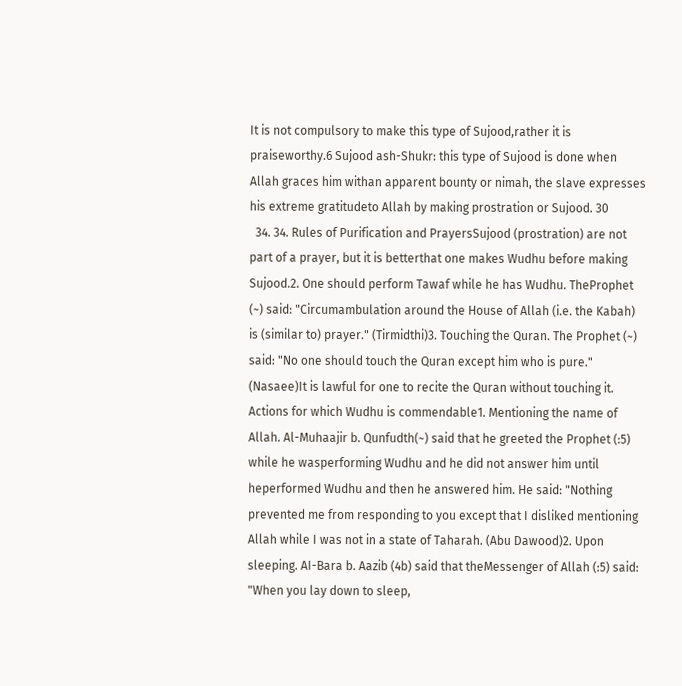It is not compulsory to make this type of Sujood,rather it is praiseworthy.6 Sujood ash-Shukr: this type of Sujood is done when Allah graces him withan apparent bounty or nimah, the slave expresses his extreme gratitudeto Allah by making prostration or Sujood. 30
  34. 34. Rules of Purification and PrayersSujood (prostration) are not part of a prayer, but it is betterthat one makes Wudhu before making Sujood.2. One should perform Tawaf while he has Wudhu. TheProphet (~) said: "Circumambulation around the House of Allah (i.e. the Kabah) is (similar to) prayer." (Tirmidthi)3. Touching the Quran. The Prophet (~) said: "No one should touch the Quran except him who is pure." (Nasaee)It is lawful for one to recite the Quran without touching it. Actions for which Wudhu is commendable1. Mentioning the name of Allah. Al-Muhaajir b. Qunfudth(~) said that he greeted the Prophet (:5) while he wasperforming Wudhu and he did not answer him until heperformed Wudhu and then he answered him. He said: "Nothing prevented me from responding to you except that I disliked mentioning Allah while I was not in a state of Taharah. (Abu Dawood)2. Upon sleeping. AI-Bara b. Aazib (4b) said that theMessenger of Allah (:5) said: "When you lay down to sleep,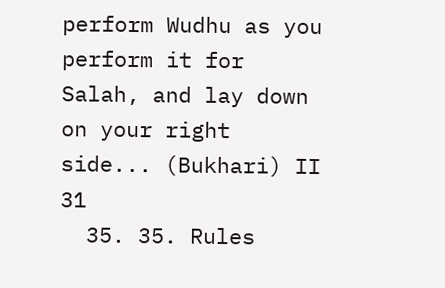perform Wudhu as you perform it for Salah, and lay down on your right side... (Bukhari) II 31
  35. 35. Rules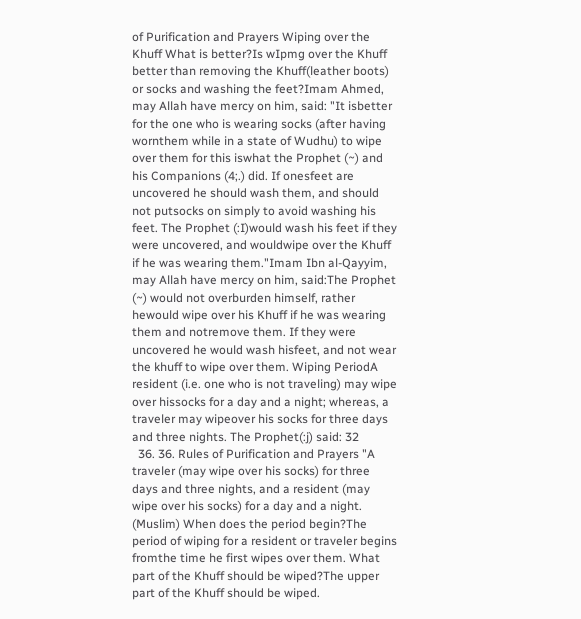of Purification and Prayers Wiping over the Khuff What is better?Is wIpmg over the Khuff better than removing the Khuff(leather boots) or socks and washing the feet?Imam Ahmed, may Allah have mercy on him, said: "It isbetter for the one who is wearing socks (after having wornthem while in a state of Wudhu) to wipe over them for this iswhat the Prophet (~) and his Companions (4;.) did. If onesfeet are uncovered he should wash them, and should not putsocks on simply to avoid washing his feet. The Prophet (:I)would wash his feet if they were uncovered, and wouldwipe over the Khuff if he was wearing them."Imam Ibn al-Qayyim, may Allah have mercy on him, said:The Prophet (~) would not overburden himself, rather hewould wipe over his Khuff if he was wearing them and notremove them. If they were uncovered he would wash hisfeet, and not wear the khuff to wipe over them. Wiping PeriodA resident (i.e. one who is not traveling) may wipe over hissocks for a day and a night; whereas, a traveler may wipeover his socks for three days and three nights. The Prophet(:j) said: 32
  36. 36. Rules of Purification and Prayers "A traveler (may wipe over his socks) for three days and three nights, and a resident (may wipe over his socks) for a day and a night. (Muslim) When does the period begin?The period of wiping for a resident or traveler begins fromthe time he first wipes over them. What part of the Khuff should be wiped?The upper part of the Khuff should be wiped.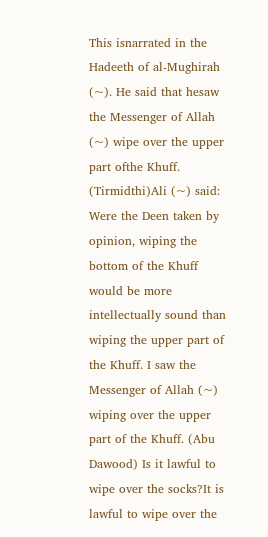This isnarrated in the Hadeeth of al-Mughirah (~). He said that hesaw the Messenger of Allah (~) wipe over the upper part ofthe Khuff. (Tirmidthi)Ali (~) said: Were the Deen taken by opinion, wiping the bottom of the Khuff would be more intellectually sound than wiping the upper part of the Khuff. I saw the Messenger of Allah (~) wiping over the upper part of the Khuff. (Abu Dawood) Is it lawful to wipe over the socks?It is lawful to wipe over the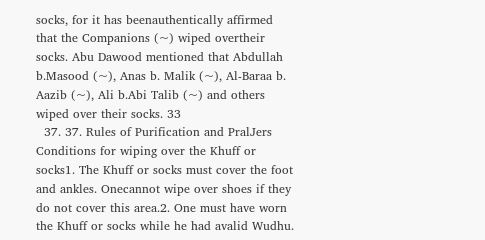socks, for it has beenauthentically affirmed that the Companions (~) wiped overtheir socks. Abu Dawood mentioned that Abdullah b.Masood (~), Anas b. Malik (~), Al-Baraa b. Aazib (~), Ali b.Abi Talib (~) and others wiped over their socks. 33
  37. 37. Rules of Purification and PralJers Conditions for wiping over the Khuff or socks1. The Khuff or socks must cover the foot and ankles. Onecannot wipe over shoes if they do not cover this area.2. One must have worn the Khuff or socks while he had avalid Wudhu.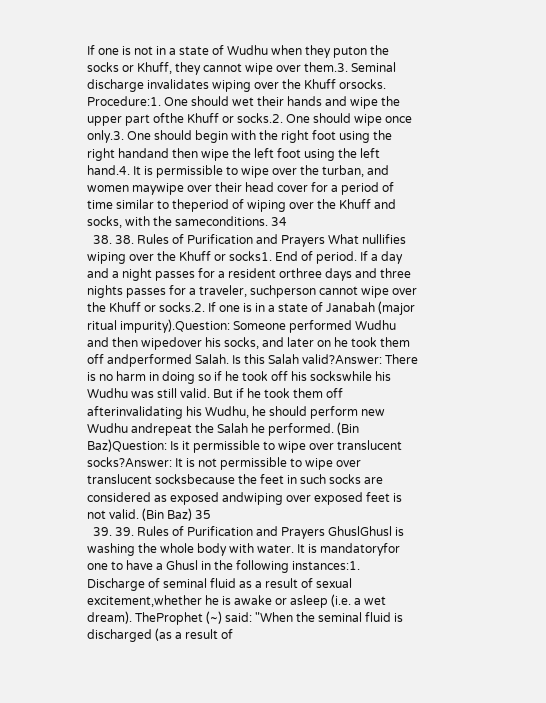If one is not in a state of Wudhu when they puton the socks or Khuff, they cannot wipe over them.3. Seminal discharge invalidates wiping over the Khuff orsocks. Procedure:1. One should wet their hands and wipe the upper part ofthe Khuff or socks.2. One should wipe once only.3. One should begin with the right foot using the right handand then wipe the left foot using the left hand.4. It is permissible to wipe over the turban, and women maywipe over their head cover for a period of time similar to theperiod of wiping over the Khuff and socks, with the sameconditions. 34
  38. 38. Rules of Purification and Prayers What nullifies wiping over the Khuff or socks1. End of period. If a day and a night passes for a resident orthree days and three nights passes for a traveler, suchperson cannot wipe over the Khuff or socks.2. If one is in a state of Janabah (major ritual impurity).Question: Someone performed Wudhu and then wipedover his socks, and later on he took them off andperformed Salah. Is this Salah valid?Answer: There is no harm in doing so if he took off his sockswhile his Wudhu was still valid. But if he took them off afterinvalidating his Wudhu, he should perform new Wudhu andrepeat the Salah he performed. (Bin Baz)Question: Is it permissible to wipe over translucent socks?Answer: It is not permissible to wipe over translucent socksbecause the feet in such socks are considered as exposed andwiping over exposed feet is not valid. (Bin Baz) 35
  39. 39. Rules of Purification and Prayers GhuslGhusl is washing the whole body with water. It is mandatoryfor one to have a Ghusl in the following instances:1. Discharge of seminal fluid as a result of sexual excitement,whether he is awake or asleep (i.e. a wet dream). TheProphet (~) said: "When the seminal fluid is discharged (as a result of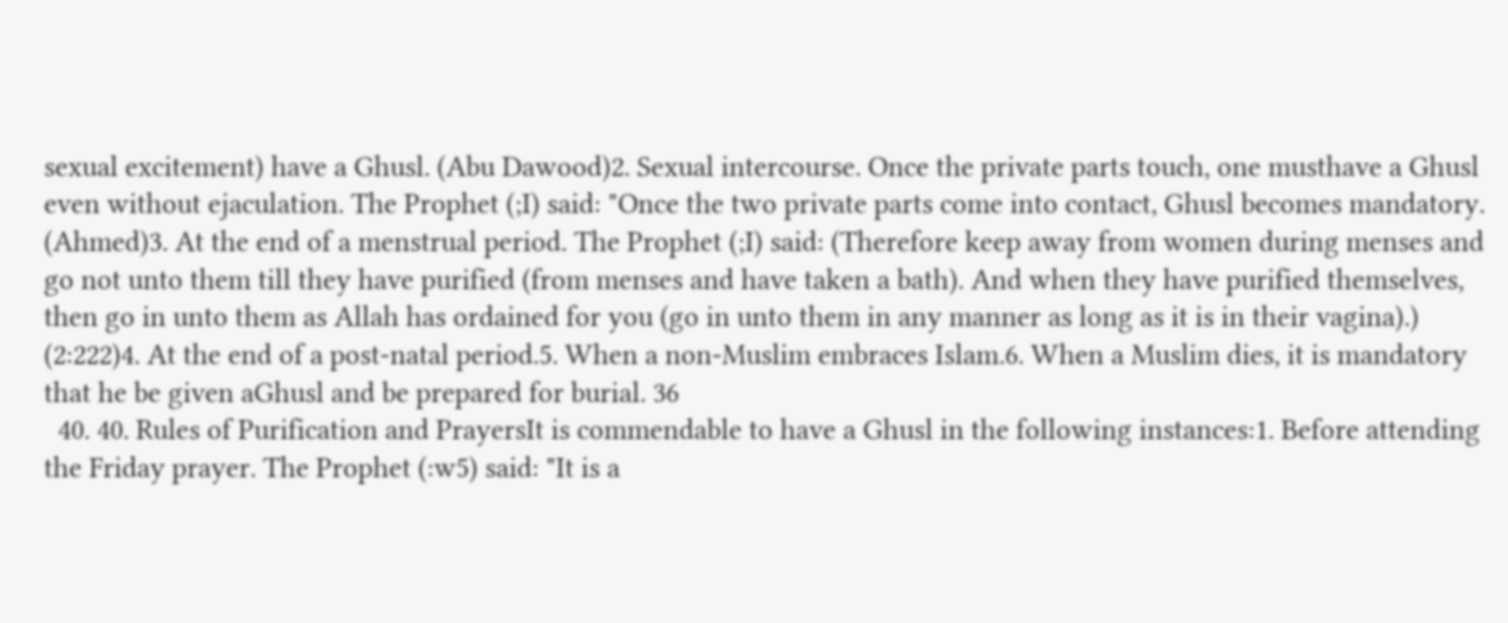sexual excitement) have a Ghusl. (Abu Dawood)2. Sexual intercourse. Once the private parts touch, one musthave a Ghusl even without ejaculation. The Prophet (;I) said: "Once the two private parts come into contact, Ghusl becomes mandatory. (Ahmed)3. At the end of a menstrual period. The Prophet (;I) said: (Therefore keep away from women during menses and go not unto them till they have purified (from menses and have taken a bath). And when they have purified themselves, then go in unto them as Allah has ordained for you (go in unto them in any manner as long as it is in their vagina).) (2:222)4. At the end of a post-natal period.5. When a non-Muslim embraces Islam.6. When a Muslim dies, it is mandatory that he be given aGhusl and be prepared for burial. 36
  40. 40. Rules of Purification and PrayersIt is commendable to have a Ghusl in the following instances:1. Before attending the Friday prayer. The Prophet (:w5) said: "It is a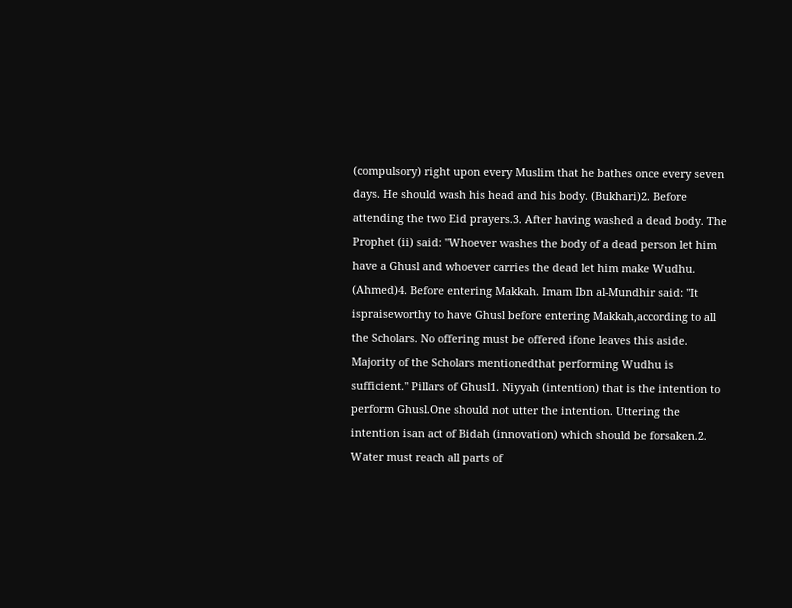(compulsory) right upon every Muslim that he bathes once every seven days. He should wash his head and his body. (Bukhari)2. Before attending the two Eid prayers.3. After having washed a dead body. The Prophet (ii) said: "Whoever washes the body of a dead person let him have a Ghusl and whoever carries the dead let him make Wudhu. (Ahmed)4. Before entering Makkah. Imam Ibn al-Mundhir said: "It ispraiseworthy to have Ghusl before entering Makkah,according to all the Scholars. No offering must be offered ifone leaves this aside. Majority of the Scholars mentionedthat performing Wudhu is sufficient." Pillars of Ghusl1. Niyyah (intention) that is the intention to perform Ghusl.One should not utter the intention. Uttering the intention isan act of Bidah (innovation) which should be forsaken.2. Water must reach all parts of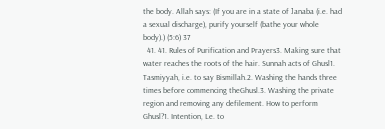the body. Allah says: (If you are in a state of ]anaba (i.e. had a sexual discharge), purify yourself (bathe your whole body).) (5:6) 37
  41. 41. Rules of Purification and Prayers3. Making sure that water reaches the roots of the hair. Sunnah acts of Ghusl1. Tasmiyyah, i.e. to say Bismillah.2. Washing the hands three times before commencing theGhusl.3. Washing the private region and removing any defilement. How to perform Ghusl?1. Intention, Le. to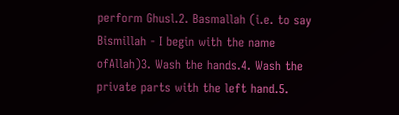perform Ghusl.2. Basmallah (i.e. to say Bismillah - I begin with the name ofAllah)3. Wash the hands.4. Wash the private parts with the left hand.5.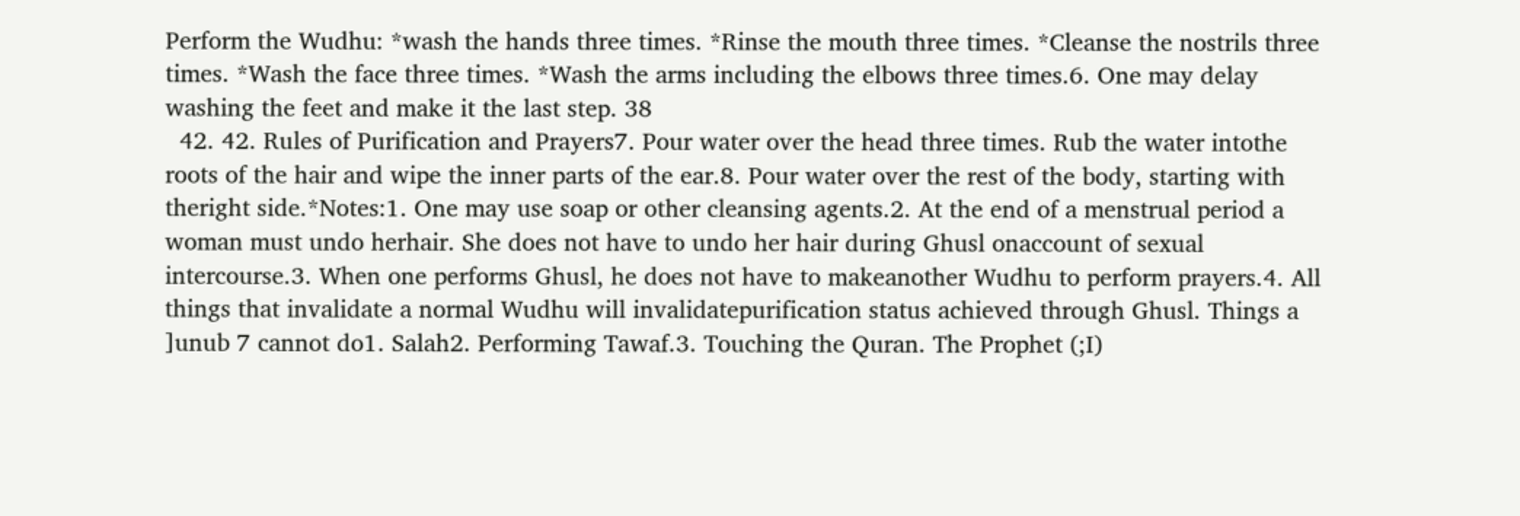Perform the Wudhu: *wash the hands three times. *Rinse the mouth three times. *Cleanse the nostrils three times. *Wash the face three times. *Wash the arms including the elbows three times.6. One may delay washing the feet and make it the last step. 38
  42. 42. Rules of Purification and Prayers7. Pour water over the head three times. Rub the water intothe roots of the hair and wipe the inner parts of the ear.8. Pour water over the rest of the body, starting with theright side.*Notes:1. One may use soap or other cleansing agents.2. At the end of a menstrual period a woman must undo herhair. She does not have to undo her hair during Ghusl onaccount of sexual intercourse.3. When one performs Ghusl, he does not have to makeanother Wudhu to perform prayers.4. All things that invalidate a normal Wudhu will invalidatepurification status achieved through Ghusl. Things a ]unub 7 cannot do1. Salah2. Performing Tawaf.3. Touching the Quran. The Prophet (;I)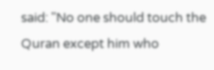said: "No one should touch the Quran except him who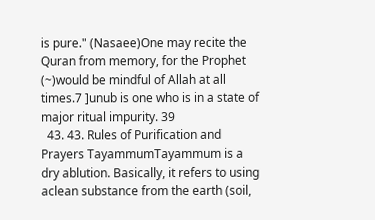is pure." (Nasaee)One may recite the Quran from memory, for the Prophet (~)would be mindful of Allah at all times.7 ]unub is one who is in a state of major ritual impurity. 39
  43. 43. Rules of Purification and Prayers TayammumTayammum is a dry ablution. Basically, it refers to using aclean substance from the earth (soil,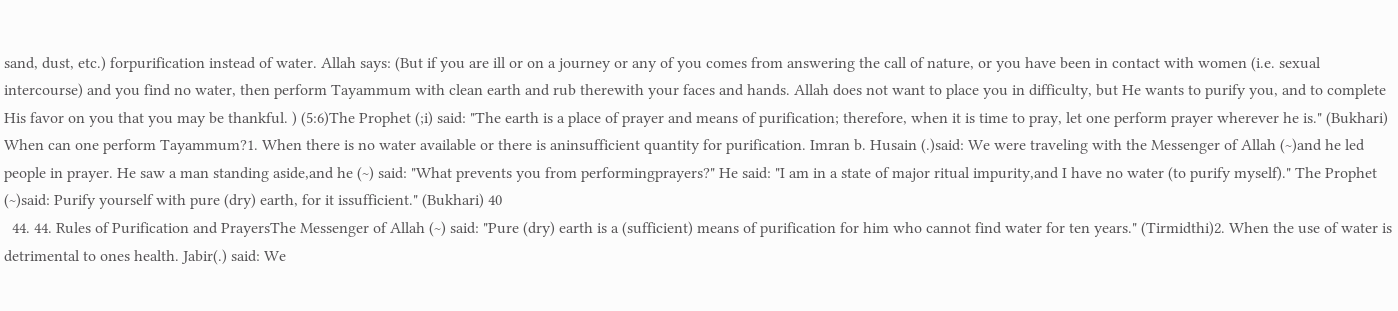sand, dust, etc.) forpurification instead of water. Allah says: (But if you are ill or on a journey or any of you comes from answering the call of nature, or you have been in contact with women (i.e. sexual intercourse) and you find no water, then perform Tayammum with clean earth and rub therewith your faces and hands. Allah does not want to place you in difficulty, but He wants to purify you, and to complete His favor on you that you may be thankful. ) (5:6)The Prophet (;i) said: "The earth is a place of prayer and means of purification; therefore, when it is time to pray, let one perform prayer wherever he is." (Bukhari) When can one perform Tayammum?1. When there is no water available or there is aninsufficient quantity for purification. Imran b. Husain (.)said: We were traveling with the Messenger of Allah (~)and he led people in prayer. He saw a man standing aside,and he (~) said: "What prevents you from performingprayers?" He said: "I am in a state of major ritual impurity,and I have no water (to purify myself)." The Prophet (~)said: Purify yourself with pure (dry) earth, for it issufficient." (Bukhari) 40
  44. 44. Rules of Purification and PrayersThe Messenger of Allah (~) said: "Pure (dry) earth is a (sufficient) means of purification for him who cannot find water for ten years." (Tirmidthi)2. When the use of water is detrimental to ones health. Jabir(.) said: We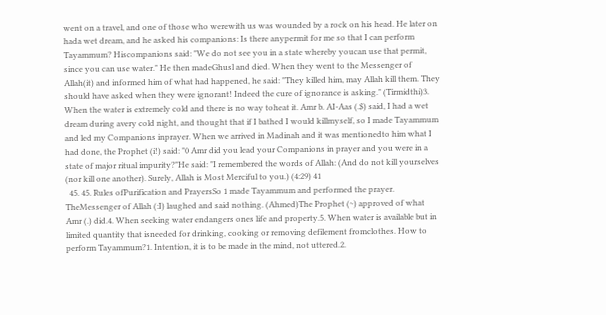went on a travel, and one of those who werewith us was wounded by a rock on his head. He later on hada wet dream, and he asked his companions: Is there anypermit for me so that I can perform Tayammum? Hiscompanions said: "We do not see you in a state whereby youcan use that permit, since you can use water." He then madeGhusl and died. When they went to the Messenger of Allah(it) and informed him of what had happened, he said: "They killed him, may Allah kill them. They should have asked when they were ignorant! Indeed the cure of ignorance is asking." (Tirmidthi)3. When the water is extremely cold and there is no way toheat it. Amr b. AI-Aas (.$) said, I had a wet dream during avery cold night, and thought that if I bathed I would killmyself, so I made Tayammum and led my Companions inprayer. When we arrived in Madinah and it was mentionedto him what I had done, the Prophet (i!) said: "0 Amr did you lead your Companions in prayer and you were in a state of major ritual impurity?"He said: "I remembered the words of Allah: (And do not kill yourselves (nor kill one another). Surely, Allah is Most Merciful to you.) (4:29) 41
  45. 45. Rules ofPurification and PrayersSo 1 made Tayammum and performed the prayer. TheMessenger of Allah (:I) laughed and said nothing. (Ahmed)The Prophet (~) approved of what Amr (.) did.4. When seeking water endangers ones life and property.5. When water is available but in limited quantity that isneeded for drinking, cooking or removing defilement fromclothes. How to perform Tayammum?1. Intention, it is to be made in the mind, not uttered.2.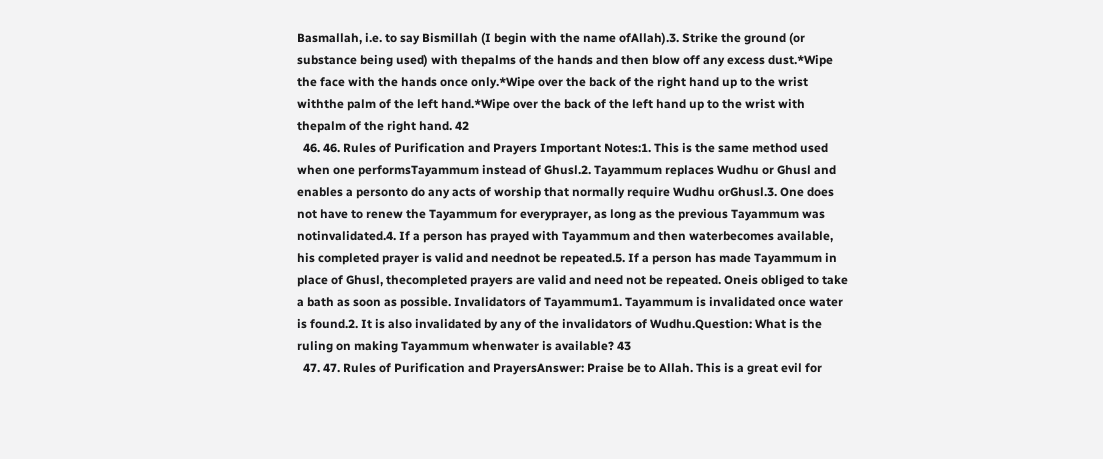Basmallah, i.e. to say Bismillah (I begin with the name ofAllah).3. Strike the ground (or substance being used) with thepalms of the hands and then blow off any excess dust.*Wipe the face with the hands once only.*Wipe over the back of the right hand up to the wrist withthe palm of the left hand.*Wipe over the back of the left hand up to the wrist with thepalm of the right hand. 42
  46. 46. Rules of Purification and Prayers Important Notes:1. This is the same method used when one performsTayammum instead of Ghusl.2. Tayammum replaces Wudhu or Ghusl and enables a personto do any acts of worship that normally require Wudhu orGhusl.3. One does not have to renew the Tayammum for everyprayer, as long as the previous Tayammum was notinvalidated.4. If a person has prayed with Tayammum and then waterbecomes available, his completed prayer is valid and neednot be repeated.5. If a person has made Tayammum in place of Ghusl, thecompleted prayers are valid and need not be repeated. Oneis obliged to take a bath as soon as possible. Invalidators of Tayammum1. Tayammum is invalidated once water is found.2. It is also invalidated by any of the invalidators of Wudhu.Question: What is the ruling on making Tayammum whenwater is available? 43
  47. 47. Rules of Purification and PrayersAnswer: Praise be to Allah. This is a great evil for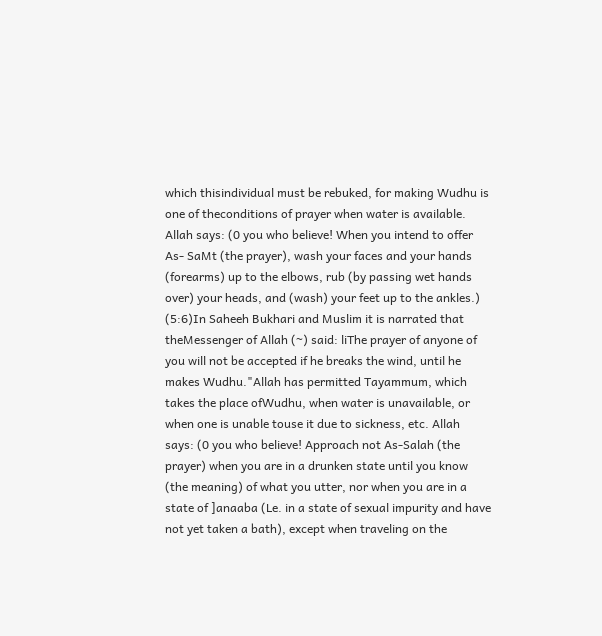which thisindividual must be rebuked, for making Wudhu is one of theconditions of prayer when water is available. Allah says: (0 you who believe! When you intend to offer As- SaMt (the prayer), wash your faces and your hands (forearms) up to the elbows, rub (by passing wet hands over) your heads, and (wash) your feet up to the ankles.) (5:6)In Saheeh Bukhari and Muslim it is narrated that theMessenger of Allah (~) said: liThe prayer of anyone of you will not be accepted if he breaks the wind, until he makes Wudhu."Allah has permitted Tayammum, which takes the place ofWudhu, when water is unavailable, or when one is unable touse it due to sickness, etc. Allah says: (0 you who believe! Approach not As-Salah (the prayer) when you are in a drunken state until you know (the meaning) of what you utter, nor when you are in a state of ]anaaba (Le. in a state of sexual impurity and have not yet taken a bath), except when traveling on the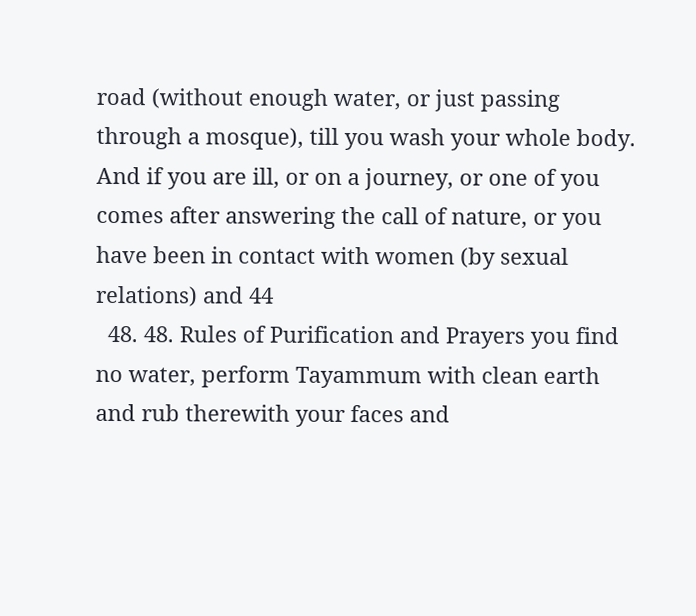road (without enough water, or just passing through a mosque), till you wash your whole body. And if you are ill, or on a journey, or one of you comes after answering the call of nature, or you have been in contact with women (by sexual relations) and 44
  48. 48. Rules of Purification and Prayers you find no water, perform Tayammum with clean earth and rub therewith your faces and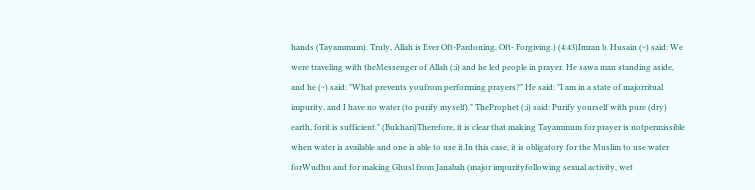hands (Tayammum). Truly, Allah is Ever Oft-Pardoning, Oft- Forgiving.) (4:43)Imran b. Husain (~) said: We were traveling with theMessenger of Allah (;i) and he led people in prayer. He sawa man standing aside, and he (~) said: "What prevents youfrom performing prayers?" He said: "I am in a state of majorritual impurity, and I have no water (to purify myself)." TheProphet (;i) said: Purify yourself with pure (dry) earth, forit is sufficient." (Bukhari)Therefore, it is clear that making Tayammum for prayer is notpermissible when water is available and one is able to use it.In this case, it is obligatory for the Muslim to use water forWudhu and for making Ghusl from Janabah (major impurityfollowing sexual activity, wet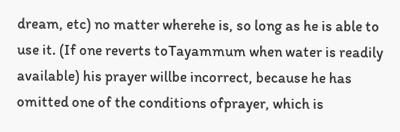dream, etc) no matter wherehe is, so long as he is able to use it. (If one reverts toTayammum when water is readily available) his prayer willbe incorrect, because he has omitted one of the conditions ofprayer, which is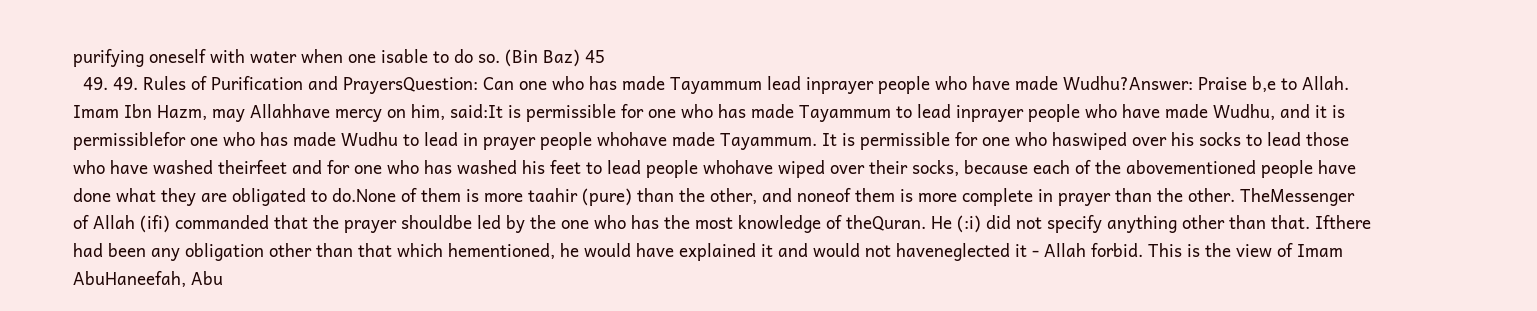purifying oneself with water when one isable to do so. (Bin Baz) 45
  49. 49. Rules of Purification and PrayersQuestion: Can one who has made Tayammum lead inprayer people who have made Wudhu?Answer: Praise b,e to Allah. Imam Ibn Hazm, may Allahhave mercy on him, said:It is permissible for one who has made Tayammum to lead inprayer people who have made Wudhu, and it is permissiblefor one who has made Wudhu to lead in prayer people whohave made Tayammum. It is permissible for one who haswiped over his socks to lead those who have washed theirfeet and for one who has washed his feet to lead people whohave wiped over their socks, because each of the abovementioned people have done what they are obligated to do.None of them is more taahir (pure) than the other, and noneof them is more complete in prayer than the other. TheMessenger of Allah (ifi) commanded that the prayer shouldbe led by the one who has the most knowledge of theQuran. He (:i) did not specify anything other than that. Ifthere had been any obligation other than that which hementioned, he would have explained it and would not haveneglected it - Allah forbid. This is the view of Imam AbuHaneefah, Abu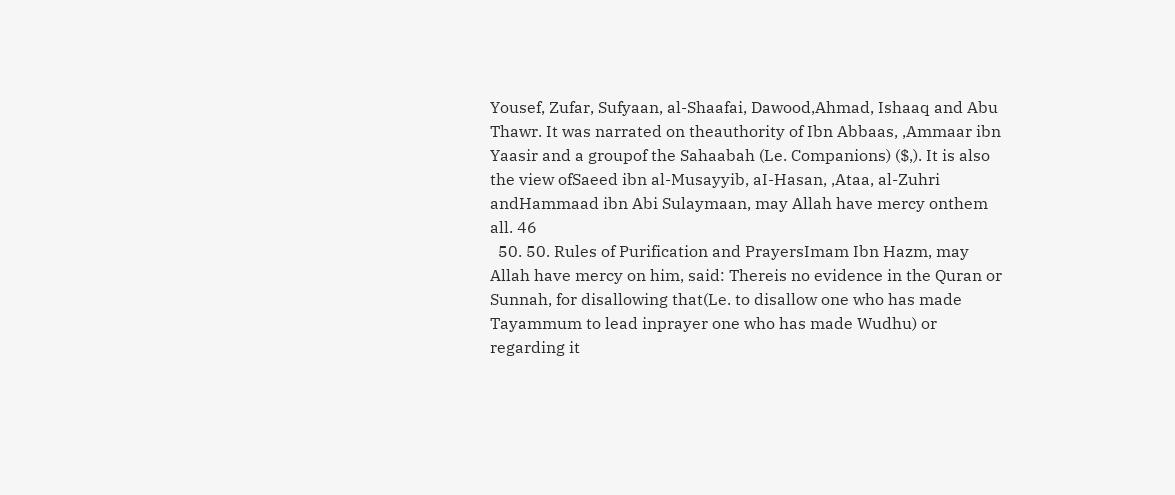Yousef, Zufar, Sufyaan, al-Shaafai, Dawood,Ahmad, Ishaaq and Abu Thawr. It was narrated on theauthority of Ibn Abbaas, ,Ammaar ibn Yaasir and a groupof the Sahaabah (Le. Companions) ($,). It is also the view ofSaeed ibn al-Musayyib, aI-Hasan, ,Ataa, al-Zuhri andHammaad ibn Abi Sulaymaan, may Allah have mercy onthem all. 46
  50. 50. Rules of Purification and PrayersImam Ibn Hazm, may Allah have mercy on him, said: Thereis no evidence in the Quran or Sunnah, for disallowing that(Le. to disallow one who has made Tayammum to lead inprayer one who has made Wudhu) or regarding it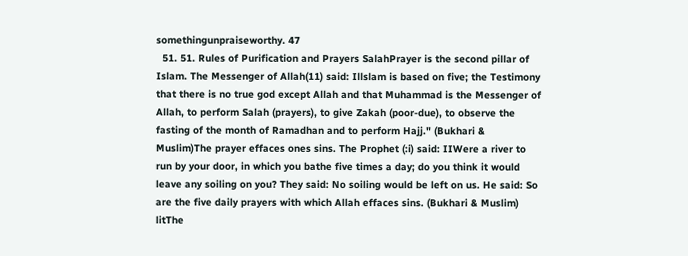somethingunpraiseworthy. 47
  51. 51. Rules of Purification and Prayers SalahPrayer is the second pillar of Islam. The Messenger of Allah(11) said: Illslam is based on five; the Testimony that there is no true god except Allah and that Muhammad is the Messenger of Allah, to perform Salah (prayers), to give Zakah (poor-due), to observe the fasting of the month of Ramadhan and to perform Hajj." (Bukhari & Muslim)The prayer effaces ones sins. The Prophet (:i) said: IIWere a river to run by your door, in which you bathe five times a day; do you think it would leave any soiling on you? They said: No soiling would be left on us. He said: So are the five daily prayers with which Allah effaces sins. (Bukhari & Muslim) litThe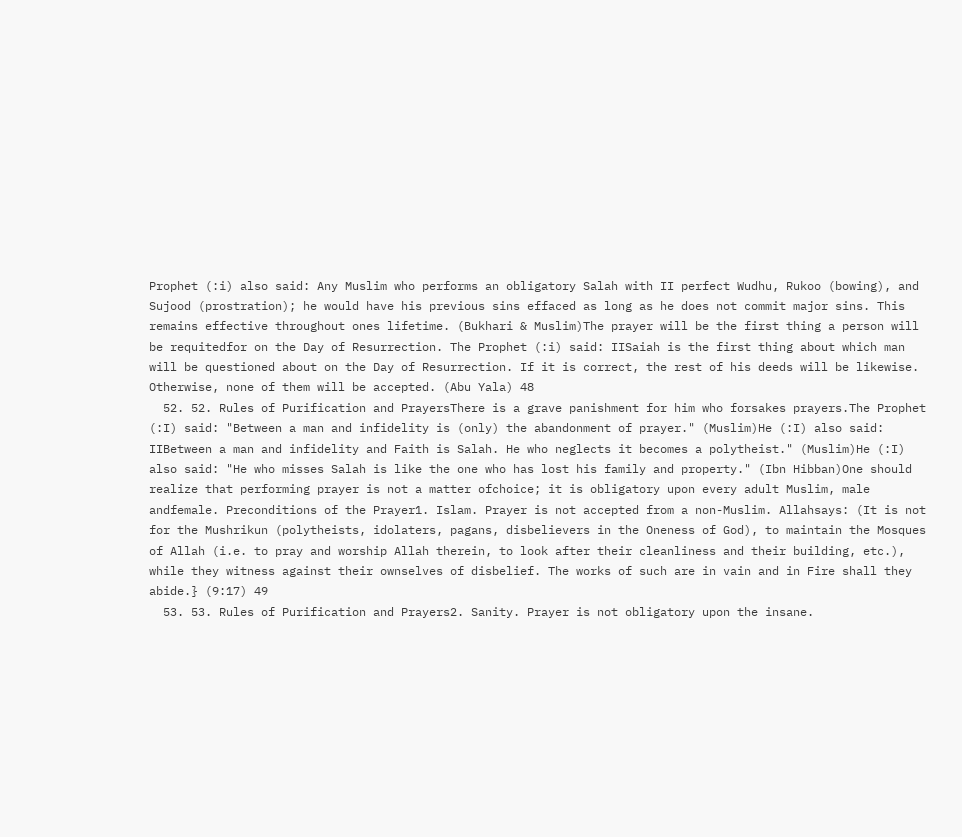Prophet (:i) also said: Any Muslim who performs an obligatory Salah with II perfect Wudhu, Rukoo (bowing), and Sujood (prostration); he would have his previous sins effaced as long as he does not commit major sins. This remains effective throughout ones lifetime. (Bukhari & Muslim)The prayer will be the first thing a person will be requitedfor on the Day of Resurrection. The Prophet (:i) said: IISaiah is the first thing about which man will be questioned about on the Day of Resurrection. If it is correct, the rest of his deeds will be likewise. Otherwise, none of them will be accepted. (Abu Yala) 48
  52. 52. Rules of Purification and PrayersThere is a grave panishment for him who forsakes prayers.The Prophet (:I) said: "Between a man and infidelity is (only) the abandonment of prayer." (Muslim)He (:I) also said: IIBetween a man and infidelity and Faith is Salah. He who neglects it becomes a polytheist." (Muslim)He (:I) also said: "He who misses Salah is like the one who has lost his family and property." (Ibn Hibban)One should realize that performing prayer is not a matter ofchoice; it is obligatory upon every adult Muslim, male andfemale. Preconditions of the Prayer1. Islam. Prayer is not accepted from a non-Muslim. Allahsays: (It is not for the Mushrikun (polytheists, idolaters, pagans, disbelievers in the Oneness of God), to maintain the Mosques of Allah (i.e. to pray and worship Allah therein, to look after their cleanliness and their building, etc.), while they witness against their ownselves of disbelief. The works of such are in vain and in Fire shall they abide.} (9:17) 49
  53. 53. Rules of Purification and Prayers2. Sanity. Prayer is not obligatory upon the insane.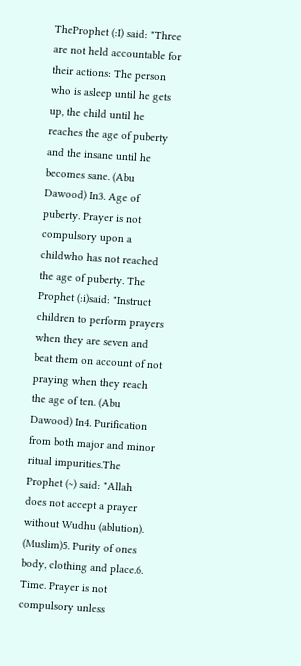TheProphet (:I) said: "Three are not held accountable for their actions: The person who is asleep until he gets up, the child until he reaches the age of puberty and the insane until he becomes sane. (Abu Dawood) In3. Age of puberty. Prayer is not compulsory upon a childwho has not reached the age of puberty. The Prophet (:i)said: "Instruct children to perform prayers when they are seven and beat them on account of not praying when they reach the age of ten. (Abu Dawood) In4. Purification from both major and minor ritual impurities.The Prophet (~) said: "Allah does not accept a prayer without Wudhu (ablution). (Muslim)5. Purity of ones body, clothing and place.6. Time. Prayer is not compulsory unless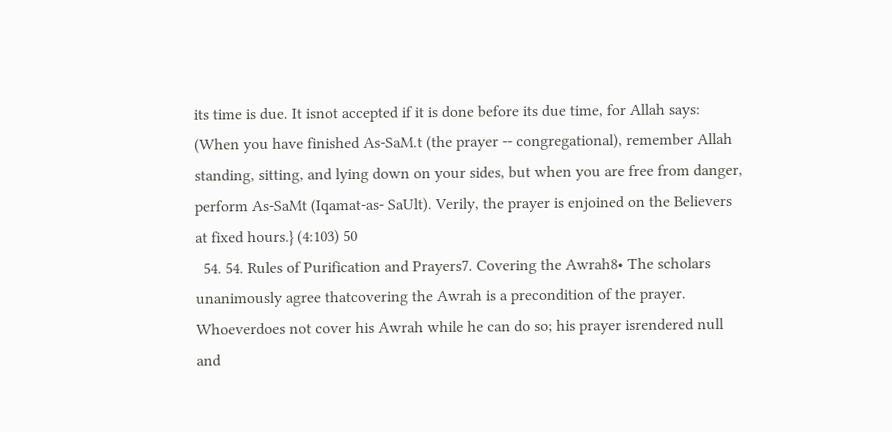its time is due. It isnot accepted if it is done before its due time, for Allah says: (When you have finished As-SaM.t (the prayer -- congregational), remember Allah standing, sitting, and lying down on your sides, but when you are free from danger, perform As-SaMt (Iqamat-as- SaUlt). Verily, the prayer is enjoined on the Believers at fixed hours.} (4:103) 50
  54. 54. Rules of Purification and Prayers7. Covering the Awrah8• The scholars unanimously agree thatcovering the Awrah is a precondition of the prayer. Whoeverdoes not cover his Awrah while he can do so; his prayer isrendered null and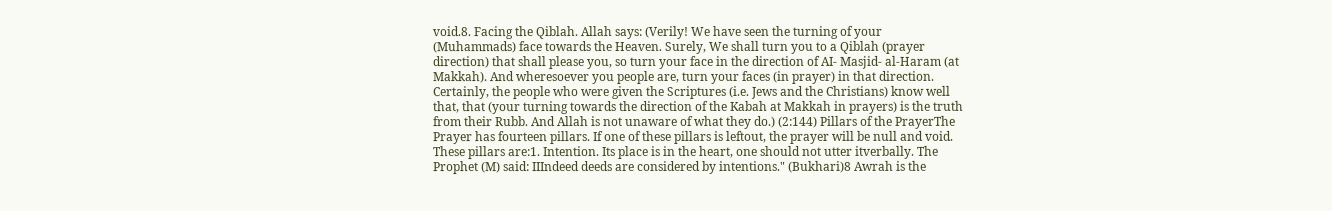void.8. Facing the Qiblah. Allah says: (Verily! We have seen the turning of your (Muhammads) face towards the Heaven. Surely, We shall turn you to a Qiblah (prayer direction) that shall please you, so turn your face in the direction of AI- Masjid- al-Haram (at Makkah). And wheresoever you people are, turn your faces (in prayer) in that direction. Certainly, the people who were given the Scriptures (i.e. Jews and the Christians) know well that, that (your turning towards the direction of the Kabah at Makkah in prayers) is the truth from their Rubb. And Allah is not unaware of what they do.) (2:144) Pillars of the PrayerThe Prayer has fourteen pillars. If one of these pillars is leftout, the prayer will be null and void. These pillars are:1. Intention. Its place is in the heart, one should not utter itverbally. The Prophet (M) said: IIIndeed deeds are considered by intentions." (Bukhari)8 Awrah is the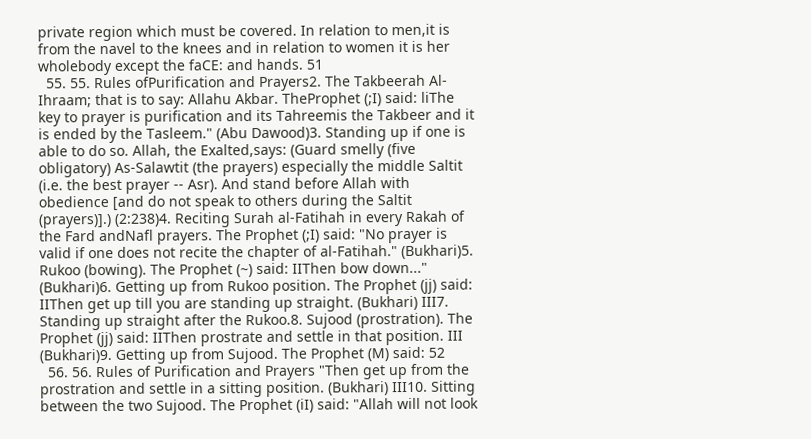private region which must be covered. In relation to men,it is from the navel to the knees and in relation to women it is her wholebody except the faCE: and hands. 51
  55. 55. Rules ofPurification and Prayers2. The Takbeerah Al- Ihraam; that is to say: Allahu Akbar. TheProphet (;I) said: liThe key to prayer is purification and its Tahreemis the Takbeer and it is ended by the Tasleem." (Abu Dawood)3. Standing up if one is able to do so. Allah, the Exalted,says: (Guard smelly (five obligatory) As-Salawtit (the prayers) especially the middle Saltit (i.e. the best prayer -- Asr). And stand before Allah with obedience [and do not speak to others during the Saltit (prayers)].) (2:238)4. Reciting Surah al-Fatihah in every Rakah of the Fard andNafl prayers. The Prophet (;I) said: "No prayer is valid if one does not recite the chapter of al-Fatihah." (Bukhari)5. Rukoo (bowing). The Prophet (~) said: IIThen bow down..." (Bukhari)6. Getting up from Rukoo position. The Prophet (jj) said: IIThen get up till you are standing up straight. (Bukhari) III7. Standing up straight after the Rukoo.8. Sujood (prostration). The Prophet (jj) said: IIThen prostrate and settle in that position. III (Bukhari)9. Getting up from Sujood. The Prophet (M) said: 52
  56. 56. Rules of Purification and Prayers "Then get up from the prostration and settle in a sitting position. (Bukhari) III10. Sitting between the two Sujood. The Prophet (iI) said: "Allah will not look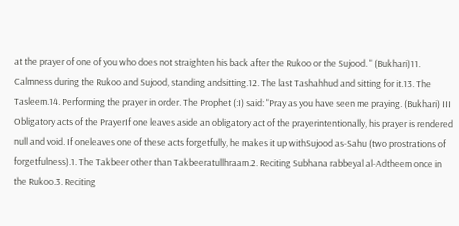at the prayer of one of you who does not straighten his back after the Rukoo or the Sujood. " (Bukhari)11. Calmness during the Rukoo and Sujood, standing andsitting.12. The last Tashahhud and sitting for it.13. The Tasleem.14. Performing the prayer in order. The Prophet (:I) said: "Pray as you have seen me praying. (Bukhari) III Obligatory acts of the PrayerIf one leaves aside an obligatory act of the prayerintentionally, his prayer is rendered null and void. If oneleaves one of these acts forgetfully, he makes it up withSujood as-Sahu (two prostrations of forgetfulness).1. The Takbeer other than Takbeeratullhraam.2. Reciting Subhana rabbeyal al-Adtheem once in the Rukoo.3. Reciting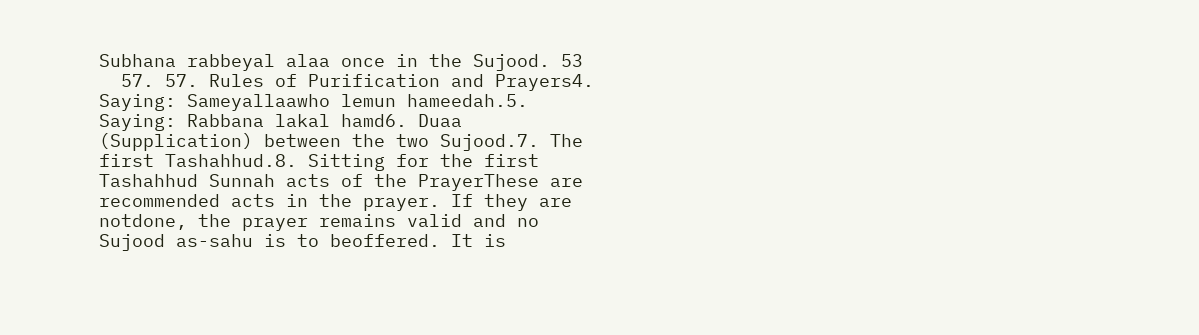Subhana rabbeyal alaa once in the Sujood. 53
  57. 57. Rules of Purification and Prayers4. Saying: Sameyallaawho lemun hameedah.5. Saying: Rabbana lakal hamd6. Duaa (Supplication) between the two Sujood.7. The first Tashahhud.8. Sitting for the first Tashahhud Sunnah acts of the PrayerThese are recommended acts in the prayer. If they are notdone, the prayer remains valid and no Sujood as-sahu is to beoffered. It is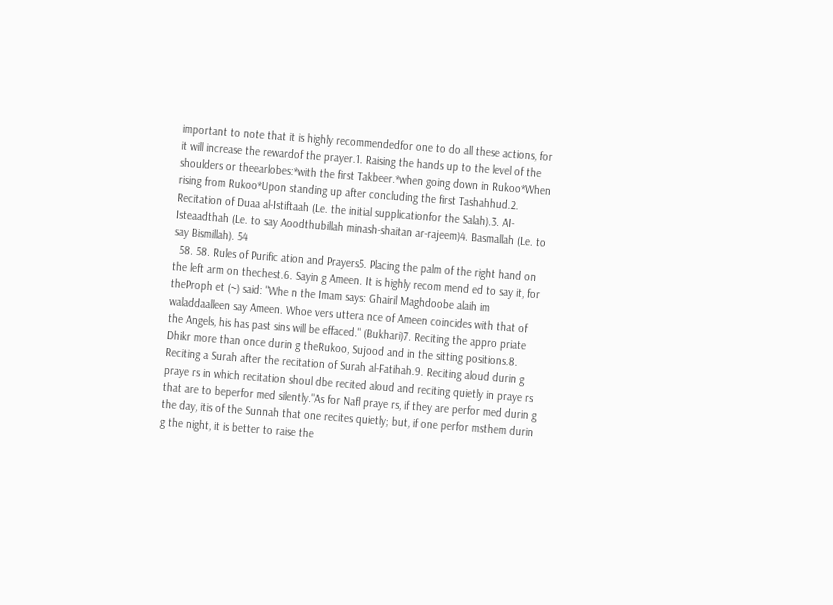important to note that it is highly recommendedfor one to do all these actions, for it will increase the rewardof the prayer.1. Raising the hands up to the level of the shoulders or theearlobes:*with the first Takbeer.*when going down in Rukoo*When rising from Rukoo*Upon standing up after concluding the first Tashahhud.2. Recitation of Duaa al-Istiftaah (Le. the initial supplicationfor the Salah).3. AI-Isteaadthah (Le. to say Aoodthubillah minash-shaitan ar-rajeem)4. Basmallah (Le. to say Bismillah). 54
  58. 58. Rules of Purific ation and Prayers5. Placing the palm of the right hand on the left arm on thechest.6. Sayin g Ameen. It is highly recom mend ed to say it, for theProph et (~) said: "Whe n the Imam says: Ghairil Maghdoobe alaih im waladdaalleen say Ameen. Whoe vers uttera nce of Ameen coincides with that of the Angels, his has past sins will be effaced." (Bukhari)7. Reciting the appro priate Dhikr more than once durin g theRukoo, Sujood and in the sitting positions.8. Reciting a Surah after the recitation of Surah al-Fatihah.9. Reciting aloud durin g praye rs in which recitation shoul dbe recited aloud and reciting quietly in praye rs that are to beperfor med silently."As for Nafl praye rs, if they are perfor med durin g the day, itis of the Sunnah that one recites quietly; but, if one perfor msthem durin g the night, it is better to raise the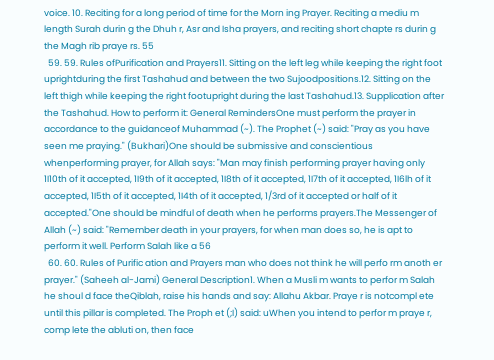voice. 10. Reciting for a long period of time for the Morn ing Prayer. Reciting a mediu m length Surah durin g the Dhuh r, Asr and Isha prayers, and reciting short chapte rs durin g the Magh rib praye rs. 55
  59. 59. Rules ofPurification and Prayers11. Sitting on the left leg while keeping the right foot uprightduring the first Tashahud and between the two Sujoodpositions.12. Sitting on the left thigh while keeping the right footupright during the last Tashahud.13. Supplication after the Tashahud. How to perform it: General RemindersOne must perform the prayer in accordance to the guidanceof Muhammad (~). The Prophet (~) said: "Pray as you have seen me praying." (Bukhari)One should be submissive and conscientious whenperforming prayer, for Allah says: "Man may finish performing prayer having only 1I10th of it accepted, 1I9th of it accepted, 1I8th of it accepted, 1I7th of it accepted, 1I6lh of it accepted, 1I5th of it accepted, 1I4th of it accepted, 1/3rd of it accepted or half of it accepted."One should be mindful of death when he performs prayers.The Messenger of Allah (~) said: "Remember death in your prayers, for when man does so, he is apt to perform it well. Perform Salah like a 56
  60. 60. Rules of Purific ation and Prayers man who does not think he will perfo rm anoth er prayer." (Saheeh al-Jami) General Description1. When a Musli m wants to perfor m Salah he shoul d face theQiblah, raise his hands and say: Allahu Akbar. Praye r is notcompl ete until this pillar is completed. The Proph et (;I) said: uWhen you intend to perfor m praye r, comp lete the abluti on, then face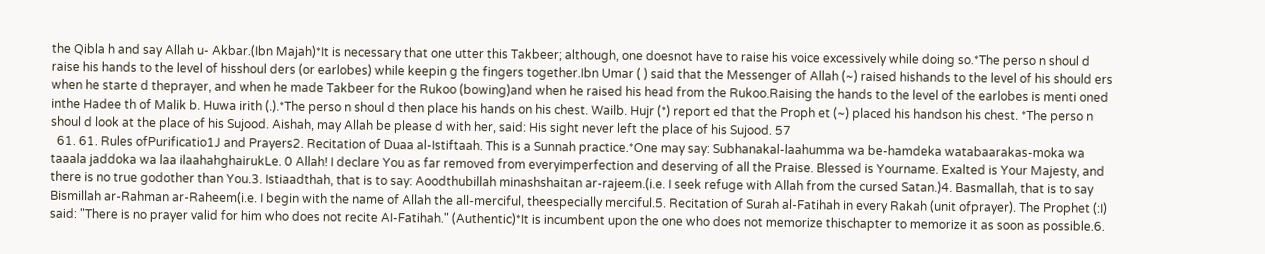the Qibla h and say Allah u- Akbar.(Ibn Majah)*It is necessary that one utter this Takbeer; although, one doesnot have to raise his voice excessively while doing so.*The perso n shoul d raise his hands to the level of hisshoul ders (or earlobes) while keepin g the fingers together.Ibn Umar ( ) said that the Messenger of Allah (~) raised hishands to the level of his should ers when he starte d theprayer, and when he made Takbeer for the Rukoo (bowing)and when he raised his head from the Rukoo.Raising the hands to the level of the earlobes is menti oned inthe Hadee th of Malik b. Huwa irith (.).*The perso n shoul d then place his hands on his chest. Wailb. Hujr (*) report ed that the Proph et (~) placed his handson his chest. *The perso n shoul d look at the place of his Sujood. Aishah, may Allah be please d with her, said: His sight never left the place of his Sujood. 57
  61. 61. Rules ofPurificatio1J and Prayers2. Recitation of Duaa al-Istiftaah. This is a Sunnah practice.*One may say: Subhanakal-laahumma wa be-hamdeka watabaarakas-moka wa taaala jaddoka wa laa ilaahahghairukLe. 0 Allah! I declare You as far removed from everyimperfection and deserving of all the Praise. Blessed is Yourname. Exalted is Your Majesty, and there is no true godother than You.3. Istiaadthah, that is to say: Aoodthubillah minashshaitan ar-rajeem.(i.e. I seek refuge with Allah from the cursed Satan.)4. Basmallah, that is to say Bismillah ar-Rahman ar-Raheem(i.e. I begin with the name of Allah the all-merciful, theespecially merciful.5. Recitation of Surah al-Fatihah in every Rakah (unit ofprayer). The Prophet (:I) said: "There is no prayer valid for him who does not recite AI-Fatihah." (Authentic)*It is incumbent upon the one who does not memorize thischapter to memorize it as soon as possible.6.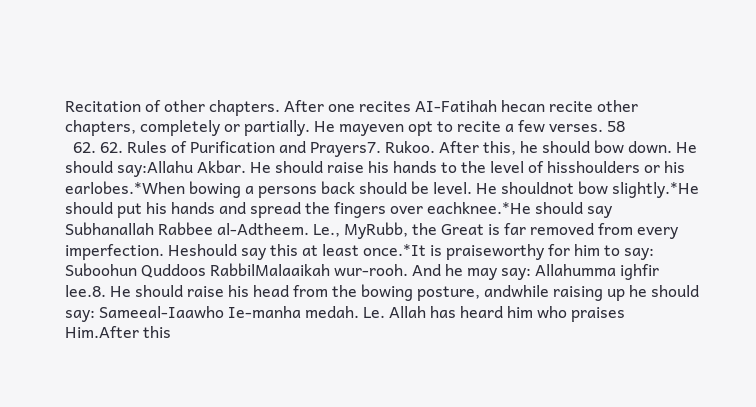Recitation of other chapters. After one recites AI-Fatihah hecan recite other chapters, completely or partially. He mayeven opt to recite a few verses. 58
  62. 62. Rules of Purification and Prayers7. Rukoo. After this, he should bow down. He should say:Allahu Akbar. He should raise his hands to the level of hisshoulders or his earlobes.*When bowing a persons back should be level. He shouldnot bow slightly.*He should put his hands and spread the fingers over eachknee.*He should say Subhanallah Rabbee al-Adtheem. Le., MyRubb, the Great is far removed from every imperfection. Heshould say this at least once.*It is praiseworthy for him to say: Suboohun Quddoos RabbilMalaaikah wur-rooh. And he may say: Allahumma ighfir lee.8. He should raise his head from the bowing posture, andwhile raising up he should say: Sameeal-Iaawho Ie-manha medah. Le. Allah has heard him who praises Him.After this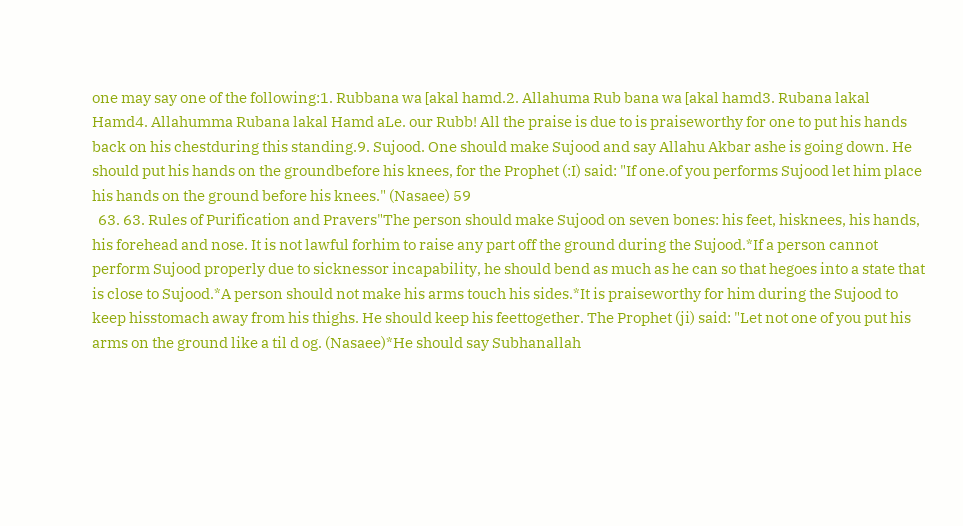one may say one of the following:1. Rubbana wa [akal hamd.2. Allahuma Rub bana wa [akal hamd3. Rubana lakal Hamd4. Allahumma Rubana lakal Hamd aLe. our Rubb! All the praise is due to is praiseworthy for one to put his hands back on his chestduring this standing.9. Sujood. One should make Sujood and say Allahu Akbar ashe is going down. He should put his hands on the groundbefore his knees, for the Prophet (:I) said: "If one.of you performs Sujood let him place his hands on the ground before his knees." (Nasaee) 59
  63. 63. Rules of Purification and Pravers"The person should make Sujood on seven bones: his feet, hisknees, his hands, his forehead and nose. It is not lawful forhim to raise any part off the ground during the Sujood.*If a person cannot perform Sujood properly due to sicknessor incapability, he should bend as much as he can so that hegoes into a state that is close to Sujood.*A person should not make his arms touch his sides.*It is praiseworthy for him during the Sujood to keep hisstomach away from his thighs. He should keep his feettogether. The Prophet (ji) said: "Let not one of you put his arms on the ground like a til d og. (Nasaee)*He should say Subhanallah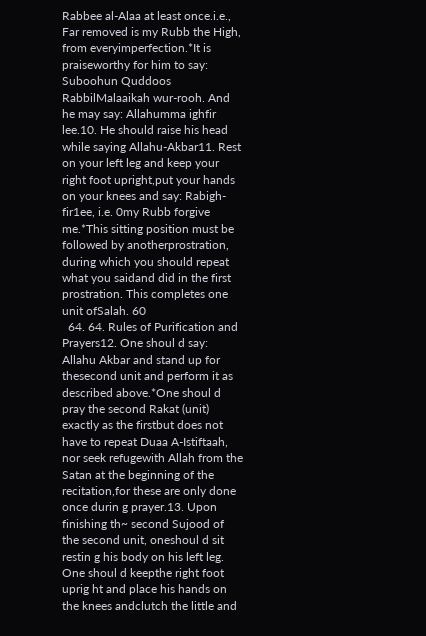Rabbee al-Alaa at least once.i.e., Far removed is my Rubb the High, from everyimperfection.*It is praiseworthy for him to say: Suboohun Quddoos RabbilMalaaikah wur-rooh. And he may say: Allahumma ighfir lee.10. He should raise his head while saying Allahu-Akbar11. Rest on your left leg and keep your right foot upright,put your hands on your knees and say: Rabigh-fir1ee, i.e. 0my Rubb forgive me.*This sitting position must be followed by anotherprostration, during which you should repeat what you saidand did in the first prostration. This completes one unit ofSalah. 60
  64. 64. Rules of Purification and Prayers12. One shoul d say: Allahu Akbar and stand up for thesecond unit and perform it as described above.*One shoul d pray the second Rakat (unit) exactly as the firstbut does not have to repeat Duaa A-Istiftaah, nor seek refugewith Allah from the Satan at the beginning of the recitation,for these are only done once durin g prayer.13. Upon finishing th~ second Sujood of the second unit, oneshoul d sit restin g his body on his left leg. One shoul d keepthe right foot uprig ht and place his hands on the knees andclutch the little and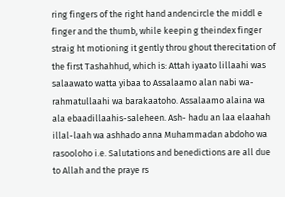ring fingers of the right hand andencircle the middl e finger and the thumb, while keepin g theindex finger straig ht motioning it gently throu ghout therecitation of the first Tashahhud, which is: Attah iyaato lillaahi was salaawato watta yibaa to Assalaamo alan nabi wa-rahmatullaahi wa barakaatoho. Assalaamo alaina wa ala ebaadillaahis-saleheen. Ash- hadu an laa elaahah illal-laah wa ashhado anna Muhammadan abdoho wa rasooloho i.e. Salutations and benedictions are all due to Allah and the praye rs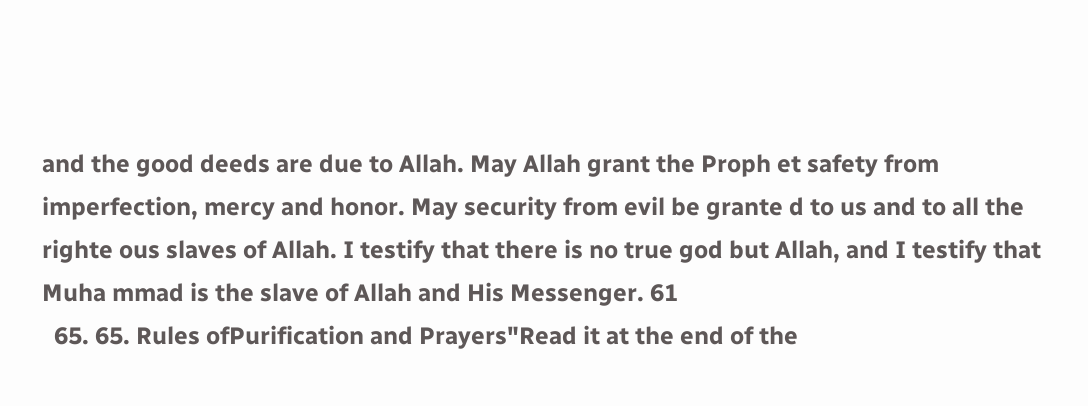and the good deeds are due to Allah. May Allah grant the Proph et safety from imperfection, mercy and honor. May security from evil be grante d to us and to all the righte ous slaves of Allah. I testify that there is no true god but Allah, and I testify that Muha mmad is the slave of Allah and His Messenger. 61
  65. 65. Rules ofPurification and Prayers"Read it at the end of the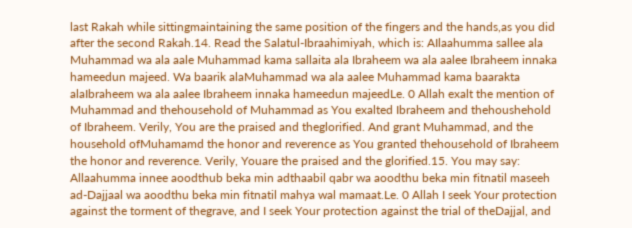last Rakah while sittingmaintaining the same position of the fingers and the hands,as you did after the second Rakah.14. Read the Salatul-Ibraahimiyah, which is: AIlaahumma sallee ala Muhammad wa ala aale Muhammad kama sallaita ala Ibraheem wa ala aalee Ibraheem innaka hameedun majeed. Wa baarik alaMuhammad wa ala aalee Muhammad kama baarakta alaIbraheem wa ala aalee Ibraheem innaka hameedun majeedLe. 0 Allah exalt the mention of Muhammad and thehousehold of Muhammad as You exalted Ibraheem and thehoushehold of Ibraheem. Verily, You are the praised and theglorified. And grant Muhammad, and the household ofMuhamamd the honor and reverence as You granted thehousehold of Ibraheem the honor and reverence. Verily, Youare the praised and the glorified.15. You may say: Allaahumma innee aoodthub beka min adthaabil qabr wa aoodthu beka min fitnatil maseeh ad-Dajjaal wa aoodthu beka min fitnatil mahya wal mamaat.Le. 0 Allah I seek Your protection against the torment of thegrave, and I seek Your protection against the trial of theDajjal, and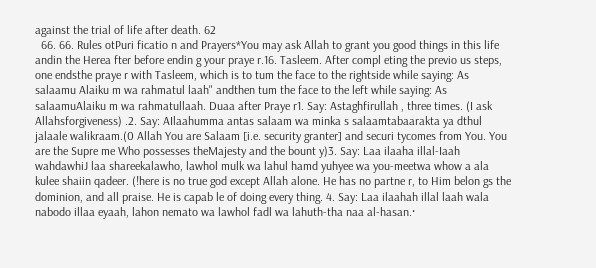against the trial of life after death. 62
  66. 66. Rules otPuri ficatio n and Prayers*You may ask Allah to grant you good things in this life andin the Herea fter before endin g your praye r.16. Tasleem. After compl eting the previo us steps, one endsthe praye r with Tasleem, which is to tum the face to the rightside while saying: As salaamu Alaiku m wa rahmatul laah" andthen tum the face to the left while saying: As salaamuAlaiku m wa rahmatullaah. Duaa after Praye r1. Say: Astaghfirullah , three times. (I ask Allahsforgiveness) .2. Say: AIlaahumma antas salaam wa minka s salaamtabaarakta ya dthul jalaale walikraam.(0 Allah You are Salaam [i.e. security granter] and securi tycomes from You. You are the Supre me Who possesses theMajesty and the bount y)3. Say: Laa ilaaha illal-Iaah wahdawhiJ laa shareekalawho, lawhol mulk wa lahul hamd yuhyee wa you-meetwa whow a ala kulee shaiin qadeer. (!here is no true god except Allah alone. He has no partne r, to Him belon gs the dominion, and all praise. He is capab le of doing every thing. 4. Say: Laa ilaahah illal laah wala nabodo illaa eyaah, lahon nemato wa lawhol fadl wa lahuth-tha naa al-hasan.·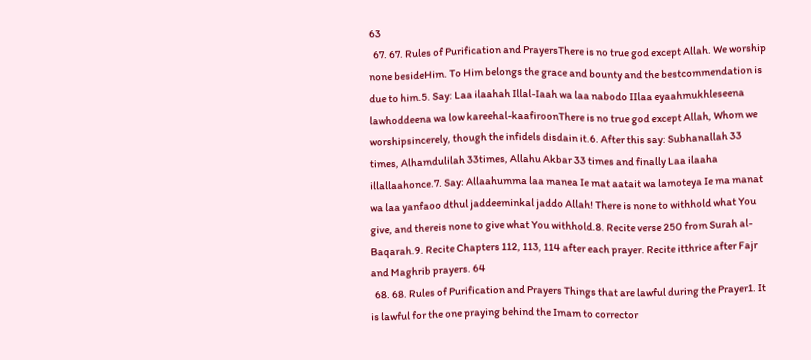63
  67. 67. Rules of Purification and PrayersThere is no true god except Allah. We worship none besideHim. To Him belongs the grace and bounty and the bestcommendation is due to him.5. Say: Laa ilaahah Illal-Iaah wa laa nabodo IIlaa eyaahmukhleseena lawhoddeena wa low kareehal-kaafiroonThere is no true god except Allah, Whom we worshipsincerely, though the infidels disdain it.6. After this say: Subhanallah 33 times, Alhamdulilah 33times, Allahu Akbar 33 times and finally Laa ilaaha illallaahonce.7. Say: Allaahumma laa manea Ie mat aatait wa lamoteya Ie ma manat wa laa yanfaoo dthul jaddeeminkal jaddo Allah! There is none to withhold what You give, and thereis none to give what You withhold.8. Recite verse 250 from Surah al-Baqarah.9. Recite Chapters 112, 113, 114 after each prayer. Recite itthrice after Fajr and Maghrib prayers. 64
  68. 68. Rules of Purification and Prayers Things that are lawful during the Prayer1. It is lawful for the one praying behind the Imam to corrector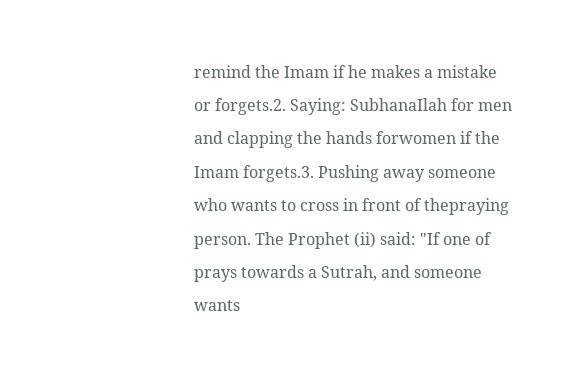remind the Imam if he makes a mistake or forgets.2. Saying: SubhanaIlah for men and clapping the hands forwomen if the Imam forgets.3. Pushing away someone who wants to cross in front of thepraying person. The Prophet (ii) said: "If one of prays towards a Sutrah, and someone wants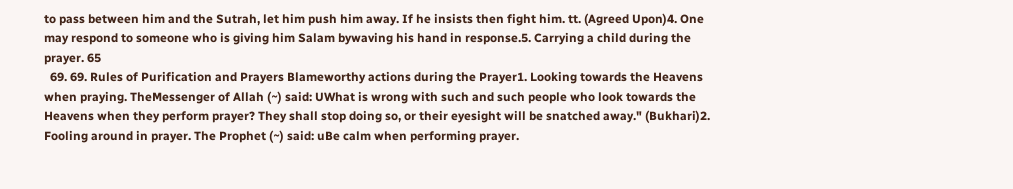to pass between him and the Sutrah, let him push him away. If he insists then fight him. tt. (Agreed Upon)4. One may respond to someone who is giving him Salam bywaving his hand in response.5. Carrying a child during the prayer. 65
  69. 69. Rules of Purification and Prayers Blameworthy actions during the Prayer1. Looking towards the Heavens when praying. TheMessenger of Allah (~) said: UWhat is wrong with such and such people who look towards the Heavens when they perform prayer? They shall stop doing so, or their eyesight will be snatched away." (Bukhari)2. Fooling around in prayer. The Prophet (~) said: uBe calm when performing prayer.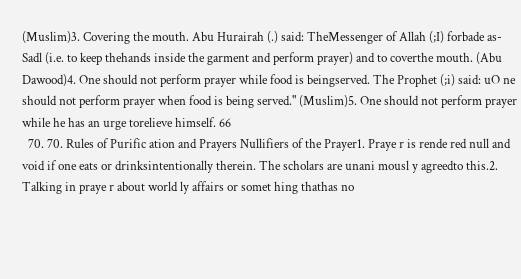(Muslim)3. Covering the mouth. Abu Hurairah (.) said: TheMessenger of Allah (;I) forbade as-Sadl (i.e. to keep thehands inside the garment and perform prayer) and to coverthe mouth. (Abu Dawood)4. One should not perform prayer while food is beingserved. The Prophet (;i) said: uO ne should not perform prayer when food is being served." (Muslim)5. One should not perform prayer while he has an urge torelieve himself. 66
  70. 70. Rules of Purific ation and Prayers Nullifiers of the Prayer1. Praye r is rende red null and void if one eats or drinksintentionally therein. The scholars are unani mousl y agreedto this.2. Talking in praye r about world ly affairs or somet hing thathas no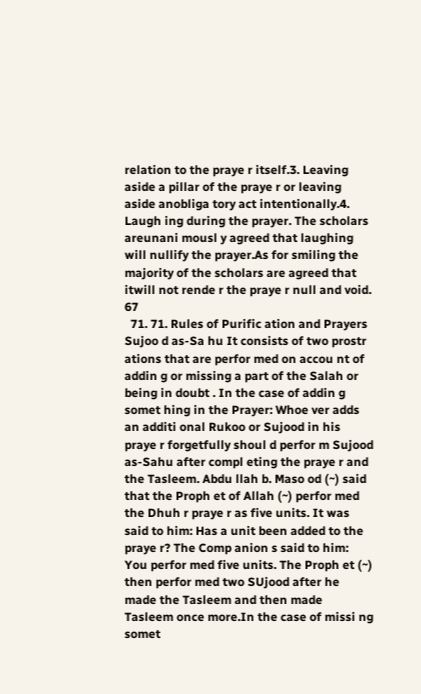relation to the praye r itself.3. Leaving aside a pillar of the praye r or leaving aside anobliga tory act intentionally.4. Laugh ing during the prayer. The scholars areunani mousl y agreed that laughing will nullify the prayer.As for smiling the majority of the scholars are agreed that itwill not rende r the praye r null and void. 67
  71. 71. Rules of Purific ation and Prayers Sujoo d as-Sa hu It consists of two prostr ations that are perfor med on accou nt of addin g or missing a part of the Salah or being in doubt . In the case of addin g somet hing in the Prayer: Whoe ver adds an additi onal Rukoo or Sujood in his praye r forgetfully shoul d perfor m Sujood as-Sahu after compl eting the praye r and the Tasleem. Abdu llah b. Maso od (~) said that the Proph et of Allah (~) perfor med the Dhuh r praye r as five units. It was said to him: Has a unit been added to the praye r? The Comp anion s said to him: You perfor med five units. The Proph et (~) then perfor med two SUjood after he made the Tasleem and then made Tasleem once more.In the case of missi ng somet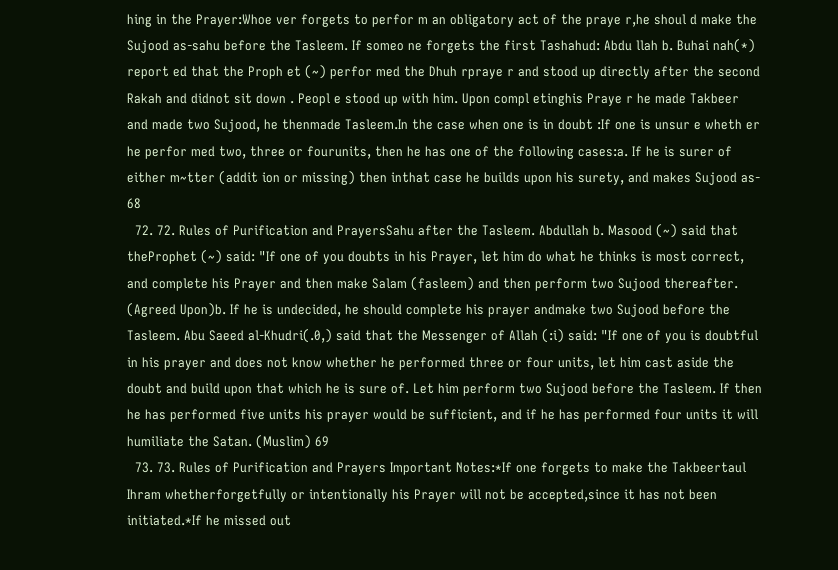hing in the Prayer:Whoe ver forgets to perfor m an obligatory act of the praye r,he shoul d make the Sujood as-sahu before the Tasleem. If someo ne forgets the first Tashahud: Abdu llah b. Buhai nah(*) report ed that the Proph et (~) perfor med the Dhuh rpraye r and stood up directly after the second Rakah and didnot sit down . Peopl e stood up with him. Upon compl etinghis Praye r he made Takbeer and made two Sujood, he thenmade Tasleem.In the case when one is in doubt :If one is unsur e wheth er he perfor med two, three or fourunits, then he has one of the following cases:a. If he is surer of either m~tter (addit ion or missing) then inthat case he builds upon his surety, and makes Sujood as- 68
  72. 72. Rules of Purification and PrayersSahu after the Tasleem. Abdullah b. Masood (~) said that theProphet (~) said: "If one of you doubts in his Prayer, let him do what he thinks is most correct, and complete his Prayer and then make Salam (fasleem) and then perform two Sujood thereafter. (Agreed Upon)b. If he is undecided, he should complete his prayer andmake two Sujood before the Tasleem. Abu Saeed al-Khudri(.0,) said that the Messenger of Allah (:i) said: "If one of you is doubtful in his prayer and does not know whether he performed three or four units, let him cast aside the doubt and build upon that which he is sure of. Let him perform two Sujood before the Tasleem. If then he has performed five units his prayer would be sufficient, and if he has performed four units it will humiliate the Satan. (Muslim) 69
  73. 73. Rules of Purification and Prayers Important Notes:*If one forgets to make the Takbeertaul Ihram whetherforgetfully or intentionally his Prayer will not be accepted,since it has not been initiated.*If he missed out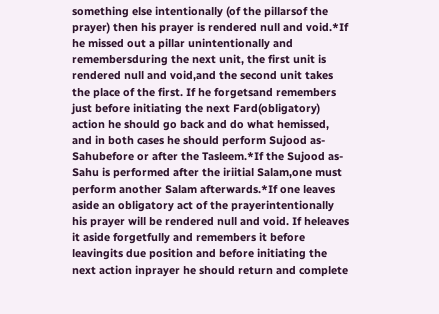something else intentionally (of the pillarsof the prayer) then his prayer is rendered null and void.*If he missed out a pillar unintentionally and remembersduring the next unit, the first unit is rendered null and void,and the second unit takes the place of the first. If he forgetsand remembers just before initiating the next Fard(obligatory) action he should go back and do what hemissed, and in both cases he should perform Sujood as-Sahubefore or after the Tasleem.*If the Sujood as-Sahu is performed after the iriitial Salam,one must perform another Salam afterwards.*If one leaves aside an obligatory act of the prayerintentionally his prayer will be rendered null and void. If heleaves it aside forgetfully and remembers it before leavingits due position and before initiating the next action inprayer he should return and complete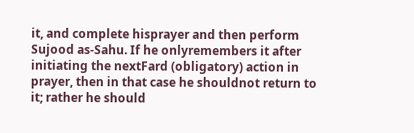it, and complete hisprayer and then perform Sujood as-Sahu. If he onlyremembers it after initiating the nextFard (obligatory) action in prayer, then in that case he shouldnot return to it; rather he should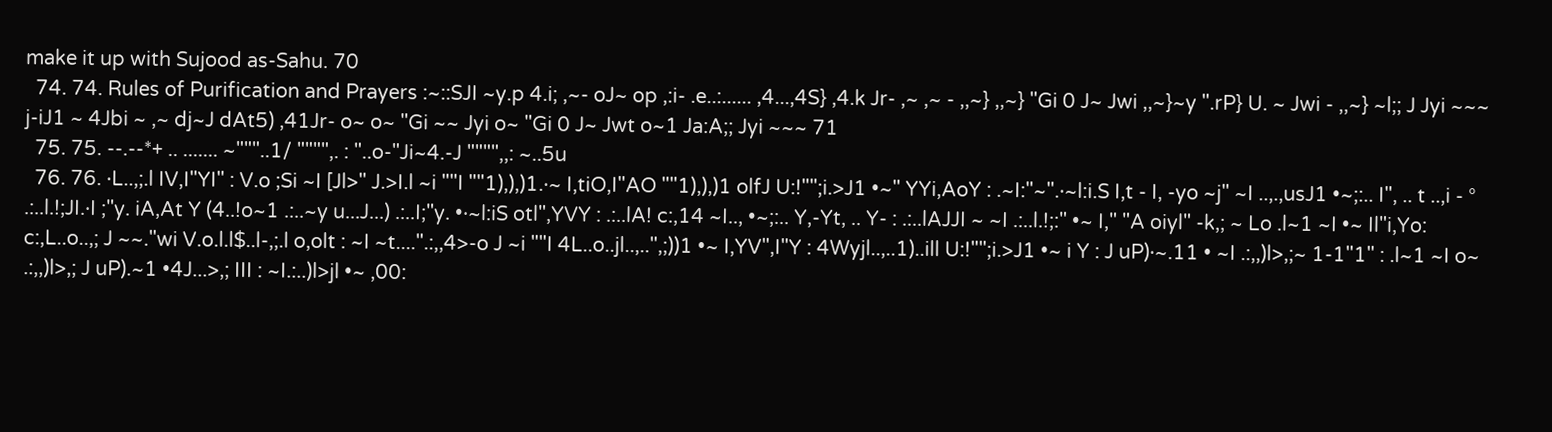make it up with Sujood as-Sahu. 70
  74. 74. Rules of Purification and Prayers :~::SJI ~y.p 4.i; ,~- oJ~ op ,:i- .e..:...... ,4...,4S} ,4.k Jr- ,~ ,~ - ,,~} ,,~} "Gi 0 J~ Jwi ,,~}~y ".rP} U. ~ Jwi - ,,~} ~l;; J Jyi ~~~ j-iJ1 ~ 4Jbi ~ ,~ dj~J dAt5) ,41Jr- o~ o~ "Gi ~~ Jyi o~ "Gi 0 J~ Jwt o~1 Ja:A;; Jyi ~~~ 71
  75. 75. --.--*+ .. ....... ~"""..1/ """",. : "..o-"Ji~4.-J """",,: ~..5u
  76. 76. ·L..,;.l IV,I"YI" : V.o ;Si ~I [Jl>" J.>I.l ~i ""I ""1),),)1.·~ I,tiO,I"AO ""1),),)1 olfJ U:!"";i.>J1 •~" YYi,AoY : .~I:"~".·~l:i.S I,t - I, -yo ~j" ~I ..,.,usJ1 •~;:.. I", .. t ..,i - ° .:..l.!;JI.·I ;"y. iA,At Y (4..!o~1 .:..~y u...J...) .:..I;"y. •·~l:iS otl",YVY : .:..lA! c:,14 ~I.., •~;:.. Y,-Yt, .. Y- : .:..lAJJI ~ ~I .:..l.!;:" •~ I," "A oiyl" -k,; ~ Lo .l~1 ~I •~ Il"i,Yo: c:,L..o..,; J ~~."wi V.o.l.l$..l-,;.l o,olt : ~I ~t....".:,,4>-o J ~i ""I 4L..o..jl..,..",;))1 •~ I,YV",I"Y : 4Wyjl..,..1)..ill U:!"";i.>J1 •~ i Y : J uP)·~.11 • ~I .:,,)l>,;~ 1-1"1" : .l~1 ~I o~ .:,,)l>,; J uP).~1 •4J...>,; III : ~I.:..)l>jl •~ ,00: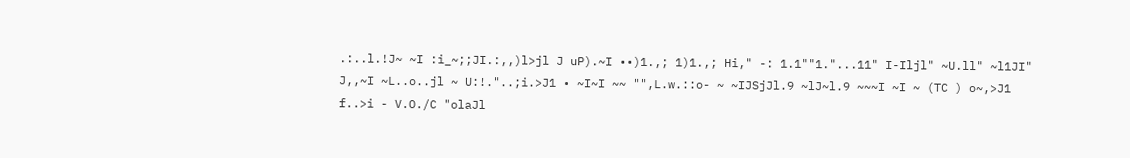.:..l.!J~ ~I :i_~;;JI.:,,)l>jl J uP).~I ••)1.,; 1)1.,; Hi," -: 1.1""1."...11" I-Iljl" ~U.ll" ~l1JI" J,,~I ~L..o..jl ~ U:!."..;i.>J1 • ~I~I ~~ "",L.w.::o- ~ ~IJSjJl.9 ~lJ~l.9 ~~~I ~I ~ (TC ) o~,>J1 f..>i - V.O./C "olaJl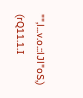"",l...v.o.::lJl"oS,) (rQ11.1.I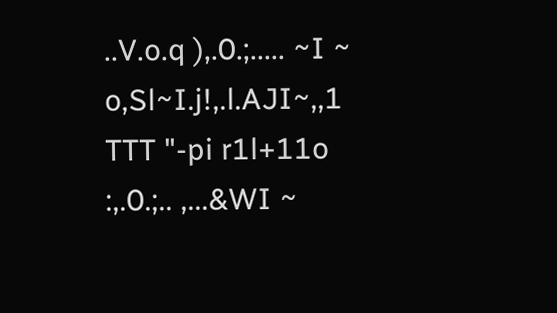..V.o.q ),.0.;..... ~I ~ o,Sl~I.j!,.l.AJI~,,1 TTT "-pi r1l+11o :,.0.;.. ,...&WI ~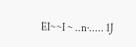EI~~I ~ ..n·..... 1J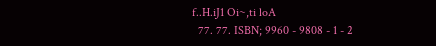f..H.iJ1 Oi~,ti loA
  77. 77. ISBN; 9960 - 9808 - 1 - 2